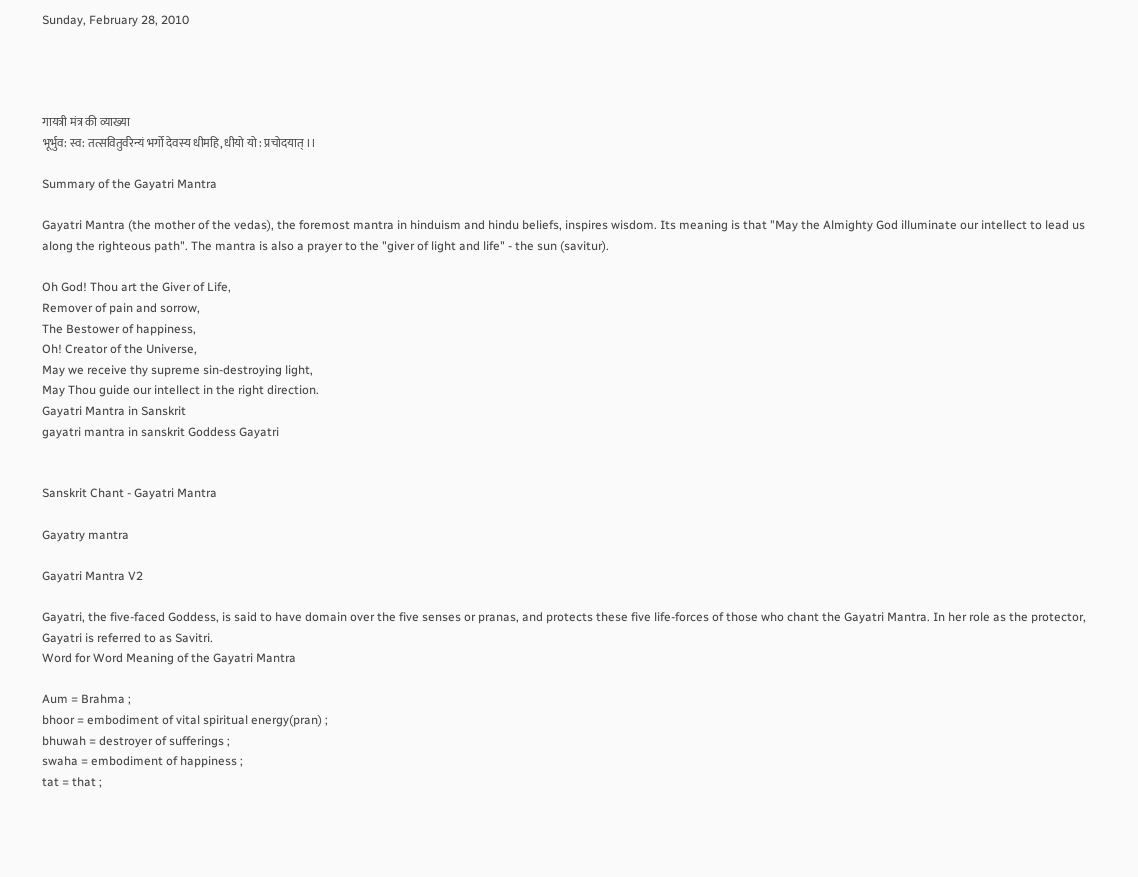Sunday, February 28, 2010




गायत्री मंत्र की व्याख्या
भूर्भुव: स्व: तत्सवितुर्वरेन्यं भर्गो देवस्य धीमहि, धीयो यो : प्रचोदयात् ।।

Summary of the Gayatri Mantra

Gayatri Mantra (the mother of the vedas), the foremost mantra in hinduism and hindu beliefs, inspires wisdom. Its meaning is that "May the Almighty God illuminate our intellect to lead us along the righteous path". The mantra is also a prayer to the "giver of light and life" - the sun (savitur).

Oh God! Thou art the Giver of Life,
Remover of pain and sorrow,
The Bestower of happiness,
Oh! Creator of the Universe,
May we receive thy supreme sin-destroying light,
May Thou guide our intellect in the right direction.
Gayatri Mantra in Sanskrit
gayatri mantra in sanskrit Goddess Gayatri


Sanskrit Chant - Gayatri Mantra

Gayatry mantra

Gayatri Mantra V2

Gayatri, the five-faced Goddess, is said to have domain over the five senses or pranas, and protects these five life-forces of those who chant the Gayatri Mantra. In her role as the protector, Gayatri is referred to as Savitri.
Word for Word Meaning of the Gayatri Mantra

Aum = Brahma ;
bhoor = embodiment of vital spiritual energy(pran) ;
bhuwah = destroyer of sufferings ;
swaha = embodiment of happiness ;
tat = that ;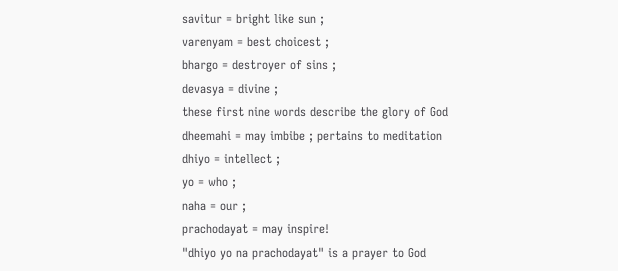savitur = bright like sun ;
varenyam = best choicest ;
bhargo = destroyer of sins ;
devasya = divine ;
these first nine words describe the glory of God
dheemahi = may imbibe ; pertains to meditation
dhiyo = intellect ;
yo = who ;
naha = our ;
prachodayat = may inspire!
"dhiyo yo na prachodayat" is a prayer to God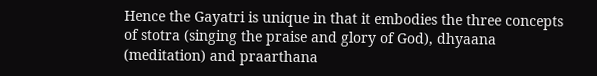Hence the Gayatri is unique in that it embodies the three concepts of stotra (singing the praise and glory of God), dhyaana (meditation) and praarthana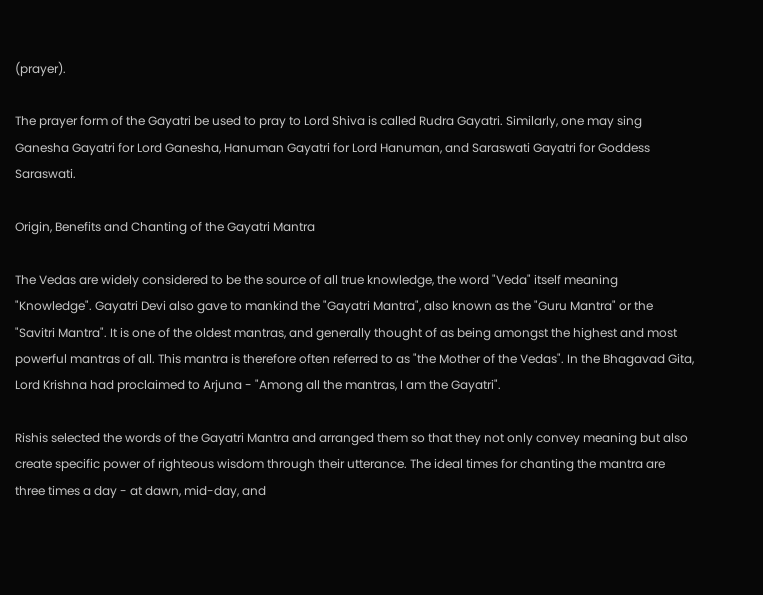(prayer).

The prayer form of the Gayatri be used to pray to Lord Shiva is called Rudra Gayatri. Similarly, one may sing Ganesha Gayatri for Lord Ganesha, Hanuman Gayatri for Lord Hanuman, and Saraswati Gayatri for Goddess Saraswati.

Origin, Benefits and Chanting of the Gayatri Mantra

The Vedas are widely considered to be the source of all true knowledge, the word "Veda" itself meaning "Knowledge". Gayatri Devi also gave to mankind the "Gayatri Mantra", also known as the "Guru Mantra" or the "Savitri Mantra". It is one of the oldest mantras, and generally thought of as being amongst the highest and most powerful mantras of all. This mantra is therefore often referred to as "the Mother of the Vedas". In the Bhagavad Gita, Lord Krishna had proclaimed to Arjuna - "Among all the mantras, I am the Gayatri".

Rishis selected the words of the Gayatri Mantra and arranged them so that they not only convey meaning but also create specific power of righteous wisdom through their utterance. The ideal times for chanting the mantra are three times a day - at dawn, mid-day, and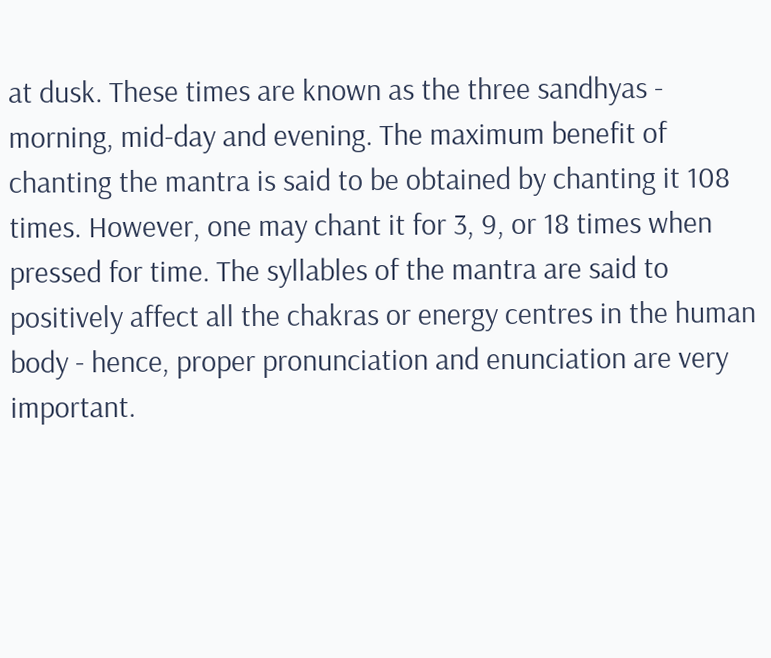at dusk. These times are known as the three sandhyas - morning, mid-day and evening. The maximum benefit of chanting the mantra is said to be obtained by chanting it 108 times. However, one may chant it for 3, 9, or 18 times when pressed for time. The syllables of the mantra are said to positively affect all the chakras or energy centres in the human body - hence, proper pronunciation and enunciation are very important.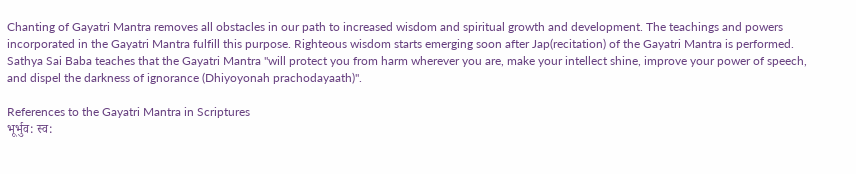Chanting of Gayatri Mantra removes all obstacles in our path to increased wisdom and spiritual growth and development. The teachings and powers incorporated in the Gayatri Mantra fulfill this purpose. Righteous wisdom starts emerging soon after Jap(recitation) of the Gayatri Mantra is performed. Sathya Sai Baba teaches that the Gayatri Mantra "will protect you from harm wherever you are, make your intellect shine, improve your power of speech, and dispel the darkness of ignorance (Dhiyoyonah prachodayaath)".

References to the Gayatri Mantra in Scriptures
भूर्भुव: स्व: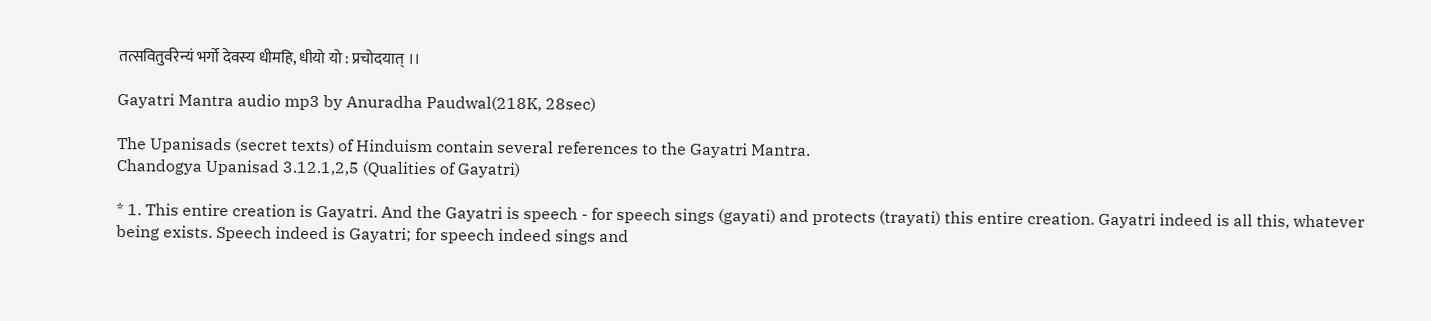तत्सवितुर्वरेन्यं भर्गो देवस्य धीमहि, धीयो यो : प्रचोदयात् ।।

Gayatri Mantra audio mp3 by Anuradha Paudwal(218K, 28sec)

The Upanisads (secret texts) of Hinduism contain several references to the Gayatri Mantra.
Chandogya Upanisad 3.12.1,2,5 (Qualities of Gayatri)

* 1. This entire creation is Gayatri. And the Gayatri is speech - for speech sings (gayati) and protects (trayati) this entire creation. Gayatri indeed is all this, whatever being exists. Speech indeed is Gayatri; for speech indeed sings and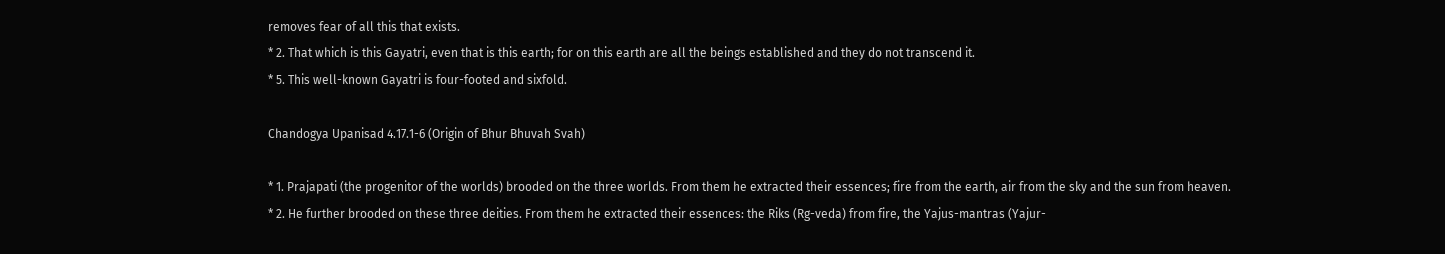removes fear of all this that exists.
* 2. That which is this Gayatri, even that is this earth; for on this earth are all the beings established and they do not transcend it.
* 5. This well-known Gayatri is four-footed and sixfold.

Chandogya Upanisad 4.17.1-6 (Origin of Bhur Bhuvah Svah)

* 1. Prajapati (the progenitor of the worlds) brooded on the three worlds. From them he extracted their essences; fire from the earth, air from the sky and the sun from heaven.
* 2. He further brooded on these three deities. From them he extracted their essences: the Riks (Rg-veda) from fire, the Yajus-mantras (Yajur-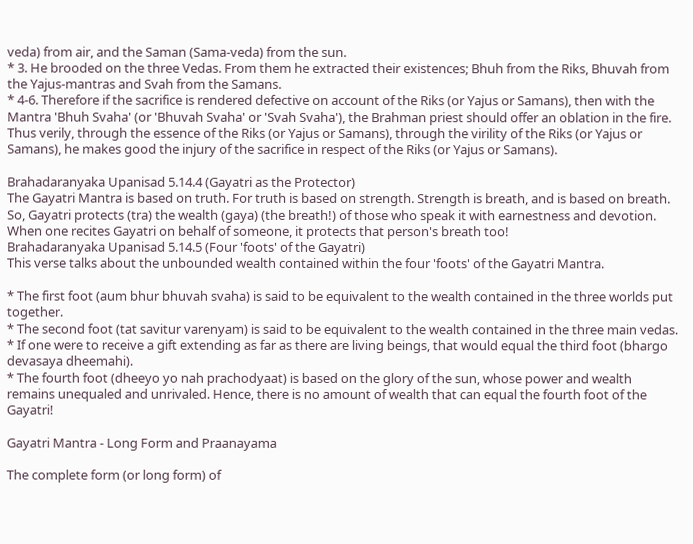veda) from air, and the Saman (Sama-veda) from the sun.
* 3. He brooded on the three Vedas. From them he extracted their existences; Bhuh from the Riks, Bhuvah from the Yajus-mantras and Svah from the Samans.
* 4-6. Therefore if the sacrifice is rendered defective on account of the Riks (or Yajus or Samans), then with the Mantra 'Bhuh Svaha' (or 'Bhuvah Svaha' or 'Svah Svaha'), the Brahman priest should offer an oblation in the fire. Thus verily, through the essence of the Riks (or Yajus or Samans), through the virility of the Riks (or Yajus or Samans), he makes good the injury of the sacrifice in respect of the Riks (or Yajus or Samans).

Brahadaranyaka Upanisad 5.14.4 (Gayatri as the Protector)
The Gayatri Mantra is based on truth. For truth is based on strength. Strength is breath, and is based on breath. So, Gayatri protects (tra) the wealth (gaya) (the breath!) of those who speak it with earnestness and devotion. When one recites Gayatri on behalf of someone, it protects that person's breath too!
Brahadaranyaka Upanisad 5.14.5 (Four 'foots' of the Gayatri)
This verse talks about the unbounded wealth contained within the four 'foots' of the Gayatri Mantra.

* The first foot (aum bhur bhuvah svaha) is said to be equivalent to the wealth contained in the three worlds put together.
* The second foot (tat savitur varenyam) is said to be equivalent to the wealth contained in the three main vedas.
* If one were to receive a gift extending as far as there are living beings, that would equal the third foot (bhargo devasaya dheemahi).
* The fourth foot (dheeyo yo nah prachodyaat) is based on the glory of the sun, whose power and wealth remains unequaled and unrivaled. Hence, there is no amount of wealth that can equal the fourth foot of the Gayatri!

Gayatri Mantra - Long Form and Praanayama

The complete form (or long form) of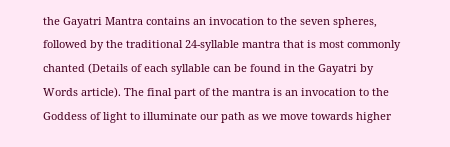the Gayatri Mantra contains an invocation to the seven spheres, followed by the traditional 24-syllable mantra that is most commonly chanted (Details of each syllable can be found in the Gayatri by Words article). The final part of the mantra is an invocation to the Goddess of light to illuminate our path as we move towards higher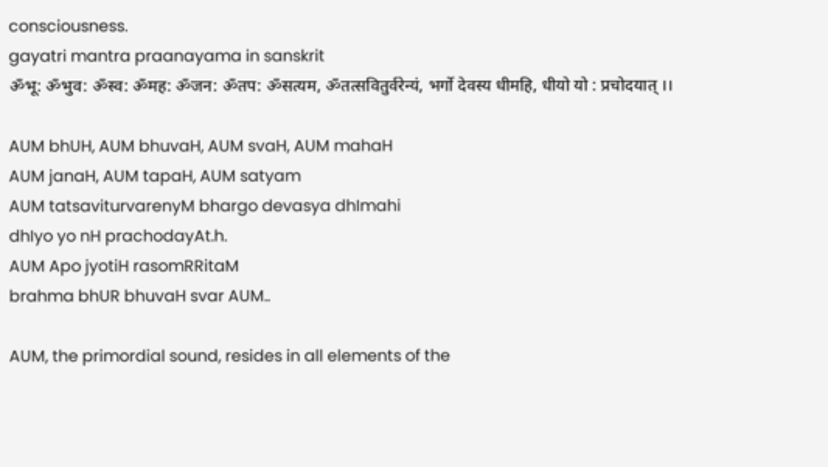consciousness.
gayatri mantra praanayama in sanskrit
ॐभू: ॐभुव: ॐस्व: ॐमह: ॐजन: ॐतप: ॐसत्यम, ॐतत्सवितुर्वरेन्यं, भर्गो देवस्य धीमहि, धीयो यो : प्रचोदयात् ।।

AUM bhUH, AUM bhuvaH, AUM svaH, AUM mahaH
AUM janaH, AUM tapaH, AUM satyam
AUM tatsaviturvarenyM bhargo devasya dhImahi
dhIyo yo nH prachodayAt.h.
AUM Apo jyotiH rasomRRitaM
brahma bhUR bhuvaH svar AUM..

AUM, the primordial sound, resides in all elements of the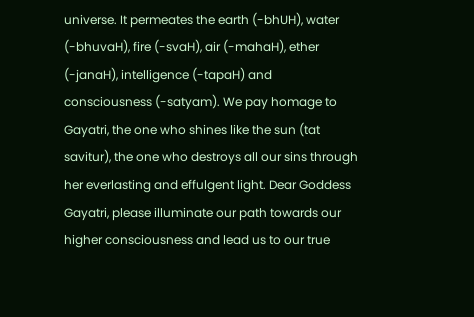universe. It permeates the earth (-bhUH), water (-bhuvaH), fire (-svaH), air (-mahaH), ether (-janaH), intelligence (-tapaH) and consciousness (-satyam). We pay homage to Gayatri, the one who shines like the sun (tat savitur), the one who destroys all our sins through her everlasting and effulgent light. Dear Goddess Gayatri, please illuminate our path towards our higher consciousness and lead us to our true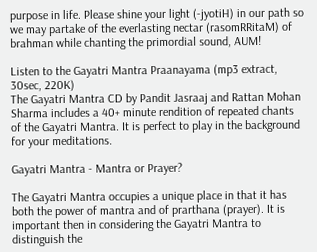purpose in life. Please shine your light (-jyotiH) in our path so we may partake of the everlasting nectar (rasomRRitaM) of brahman while chanting the primordial sound, AUM!

Listen to the Gayatri Mantra Praanayama (mp3 extract, 30sec, 220K)
The Gayatri Mantra CD by Pandit Jasraaj and Rattan Mohan Sharma includes a 40+ minute rendition of repeated chants of the Gayatri Mantra. It is perfect to play in the background for your meditations.

Gayatri Mantra - Mantra or Prayer?

The Gayatri Mantra occupies a unique place in that it has both the power of mantra and of prarthana (prayer). It is important then in considering the Gayatri Mantra to distinguish the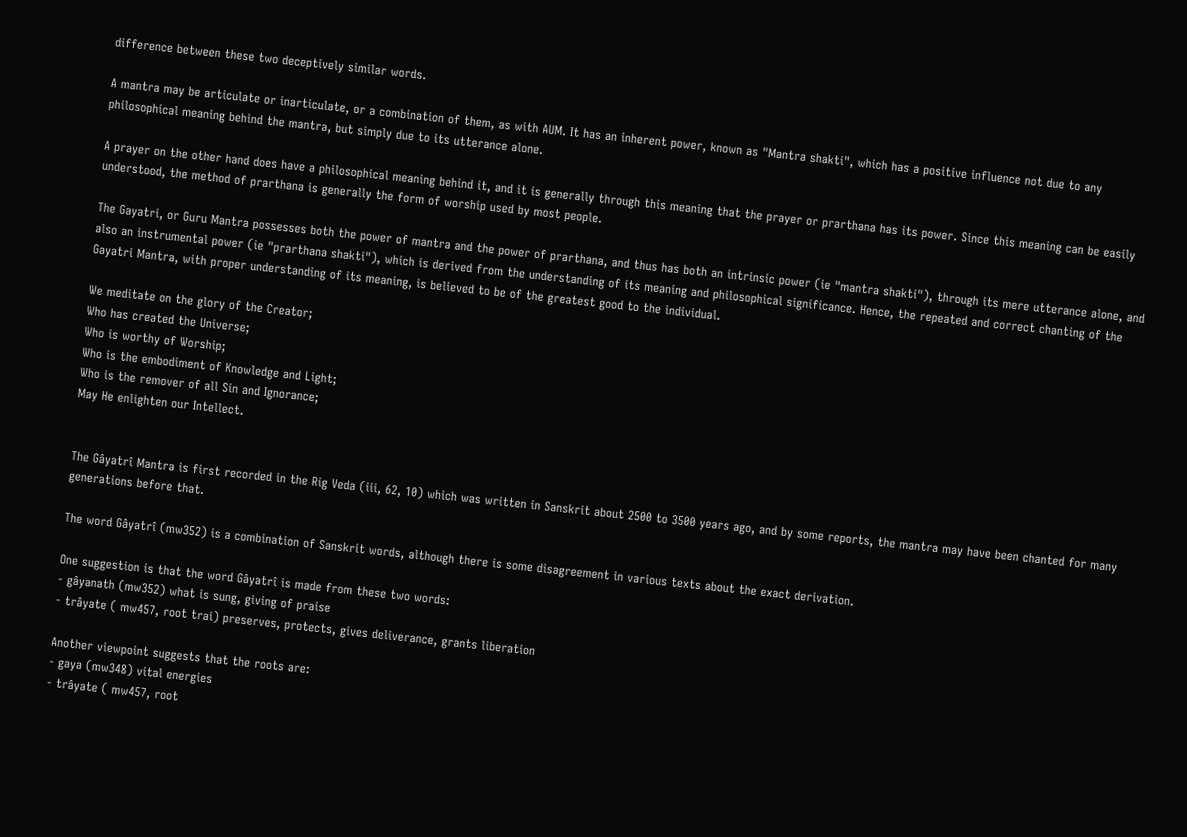difference between these two deceptively similar words.

A mantra may be articulate or inarticulate, or a combination of them, as with AUM. It has an inherent power, known as "Mantra shakti", which has a positive influence not due to any philosophical meaning behind the mantra, but simply due to its utterance alone.

A prayer on the other hand does have a philosophical meaning behind it, and it is generally through this meaning that the prayer or prarthana has its power. Since this meaning can be easily understood, the method of prarthana is generally the form of worship used by most people.

The Gayatri, or Guru Mantra possesses both the power of mantra and the power of prarthana, and thus has both an intrinsic power (ie "mantra shakti"), through its mere utterance alone, and also an instrumental power (ie "prarthana shakti"), which is derived from the understanding of its meaning and philosophical significance. Hence, the repeated and correct chanting of the Gayatri Mantra, with proper understanding of its meaning, is believed to be of the greatest good to the individual.

We meditate on the glory of the Creator;
Who has created the Universe;
Who is worthy of Worship;
Who is the embodiment of Knowledge and Light;
Who is the remover of all Sin and Ignorance;
May He enlighten our Intellect.


The Gâyatrî Mantra is first recorded in the Rig Veda (iii, 62, 10) which was written in Sanskrit about 2500 to 3500 years ago, and by some reports, the mantra may have been chanted for many generations before that.

The word Gâyatrî (mw352) is a combination of Sanskrit words, although there is some disagreement in various texts about the exact derivation.

One suggestion is that the word Gâyatrî is made from these two words:
- gâyanath (mw352) what is sung, giving of praise
- trâyate ( mw457, root trai) preserves, protects, gives deliverance, grants liberation

Another viewpoint suggests that the roots are:
- gaya (mw348) vital energies
- trâyate ( mw457, root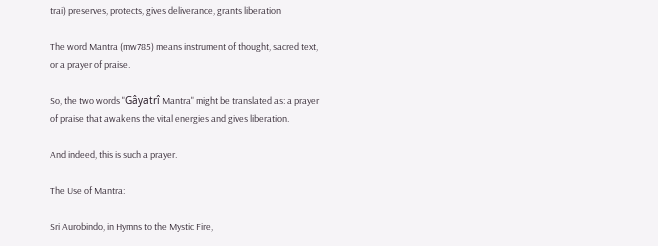trai) preserves, protects, gives deliverance, grants liberation

The word Mantra (mw785) means instrument of thought, sacred text, or a prayer of praise.

So, the two words "Gâyatrî Mantra" might be translated as: a prayer of praise that awakens the vital energies and gives liberation.

And indeed, this is such a prayer.

The Use of Mantra:

Sri Aurobindo, in Hymns to the Mystic Fire,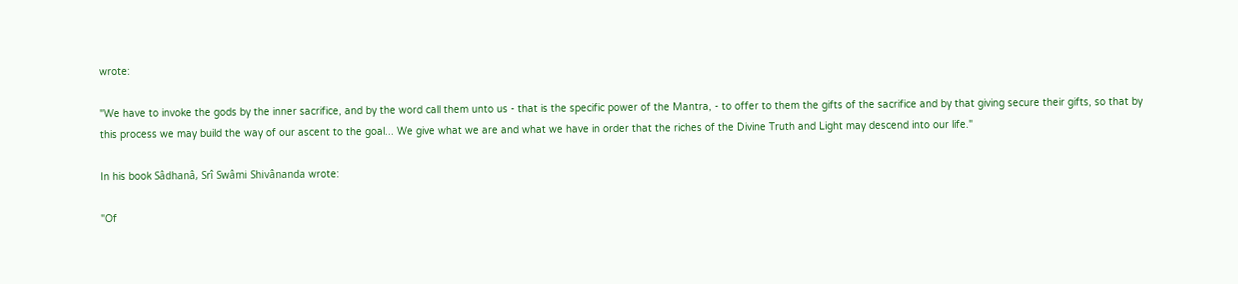wrote:

"We have to invoke the gods by the inner sacrifice, and by the word call them unto us - that is the specific power of the Mantra, - to offer to them the gifts of the sacrifice and by that giving secure their gifts, so that by this process we may build the way of our ascent to the goal... We give what we are and what we have in order that the riches of the Divine Truth and Light may descend into our life."

In his book Sâdhanâ, Srî Swâmi Shivânanda wrote:

"Of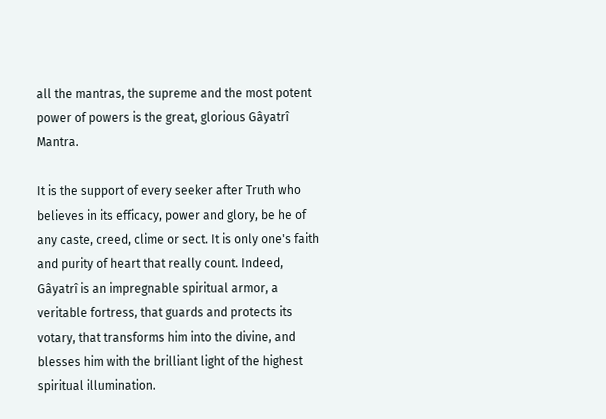all the mantras, the supreme and the most potent power of powers is the great, glorious Gâyatrî Mantra.

It is the support of every seeker after Truth who believes in its efficacy, power and glory, be he of any caste, creed, clime or sect. It is only one's faith and purity of heart that really count. Indeed, Gâyatrî is an impregnable spiritual armor, a veritable fortress, that guards and protects its votary, that transforms him into the divine, and blesses him with the brilliant light of the highest spiritual illumination.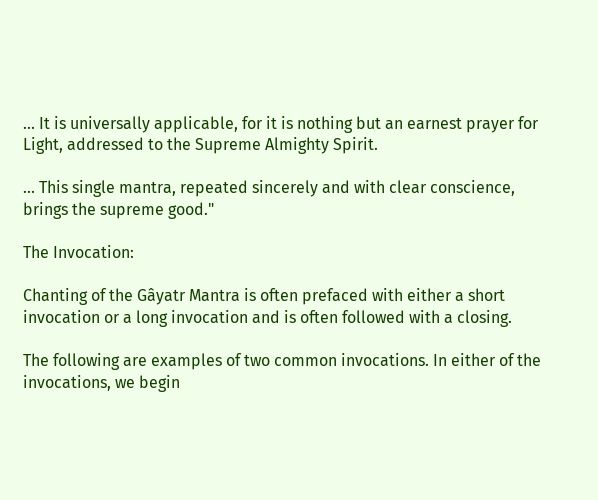... It is universally applicable, for it is nothing but an earnest prayer for Light, addressed to the Supreme Almighty Spirit.

... This single mantra, repeated sincerely and with clear conscience, brings the supreme good."

The Invocation:

Chanting of the Gâyatr Mantra is often prefaced with either a short invocation or a long invocation and is often followed with a closing.

The following are examples of two common invocations. In either of the invocations, we begin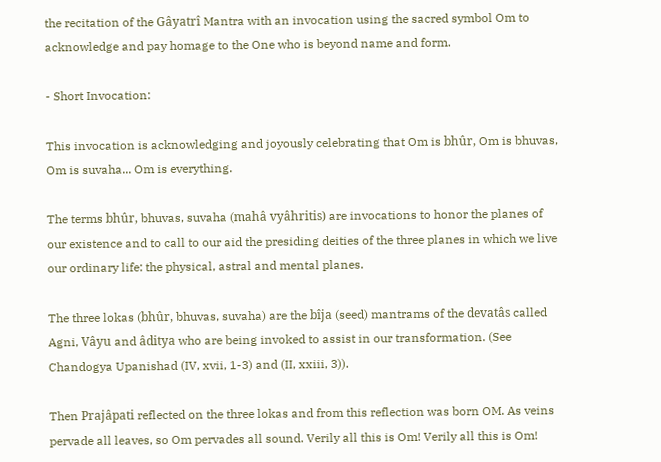the recitation of the Gâyatrî Mantra with an invocation using the sacred symbol Om to acknowledge and pay homage to the One who is beyond name and form.

- Short Invocation:

This invocation is acknowledging and joyously celebrating that Om is bhûr, Om is bhuvas, Om is suvaha... Om is everything.

The terms bhûr, bhuvas, suvaha (mahâ vyâhritis) are invocations to honor the planes of our existence and to call to our aid the presiding deities of the three planes in which we live our ordinary life: the physical, astral and mental planes.

The three lokas (bhûr, bhuvas, suvaha) are the bîja (seed) mantrams of the devatâs called Agni, Vâyu and âditya who are being invoked to assist in our transformation. (See Chandogya Upanishad (IV, xvii, 1-3) and (II, xxiii, 3)).

Then Prajâpati reflected on the three lokas and from this reflection was born OM. As veins pervade all leaves, so Om pervades all sound. Verily all this is Om! Verily all this is Om!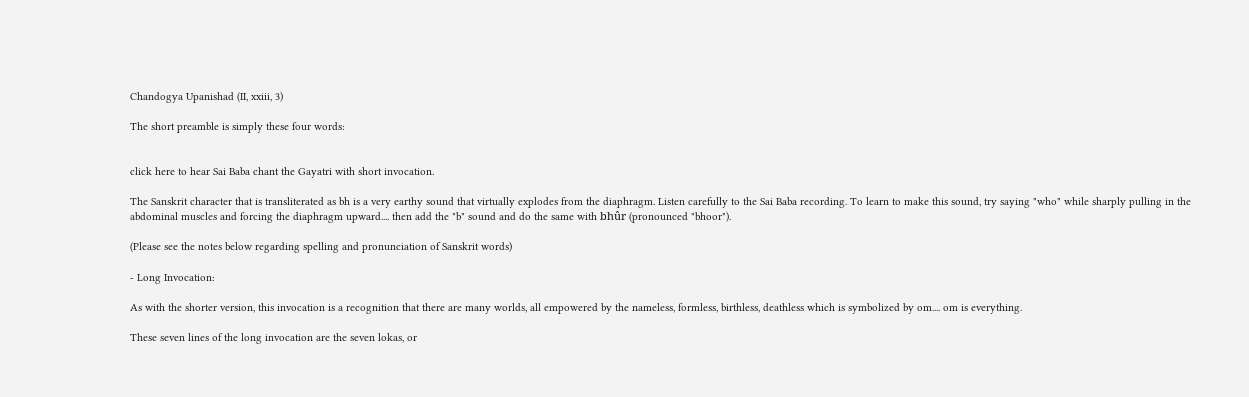Chandogya Upanishad (II, xxiii, 3)

The short preamble is simply these four words:


click here to hear Sai Baba chant the Gayatri with short invocation.

The Sanskrit character that is transliterated as bh is a very earthy sound that virtually explodes from the diaphragm. Listen carefully to the Sai Baba recording. To learn to make this sound, try saying "who" while sharply pulling in the abdominal muscles and forcing the diaphragm upward.... then add the "b" sound and do the same with bhûr (pronounced "bhoor").

(Please see the notes below regarding spelling and pronunciation of Sanskrit words)

- Long Invocation:

As with the shorter version, this invocation is a recognition that there are many worlds, all empowered by the nameless, formless, birthless, deathless which is symbolized by om.... om is everything.

These seven lines of the long invocation are the seven lokas, or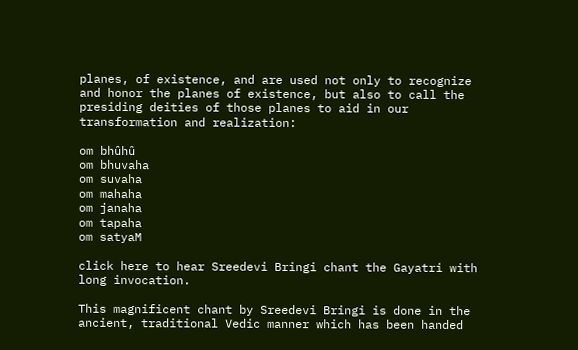planes, of existence, and are used not only to recognize and honor the planes of existence, but also to call the presiding deities of those planes to aid in our transformation and realization:

om bhûhû
om bhuvaha
om suvaha
om mahaha
om janaha
om tapaha
om satyaM

click here to hear Sreedevi Bringi chant the Gayatri with long invocation.

This magnificent chant by Sreedevi Bringi is done in the ancient, traditional Vedic manner which has been handed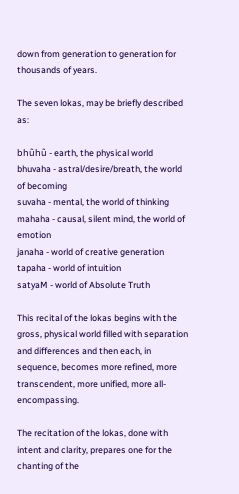down from generation to generation for thousands of years.

The seven lokas, may be briefly described as:

bhûhû - earth, the physical world
bhuvaha - astral/desire/breath, the world of becoming
suvaha - mental, the world of thinking
mahaha - causal, silent mind, the world of emotion
janaha - world of creative generation
tapaha - world of intuition
satyaM - world of Absolute Truth

This recital of the lokas begins with the gross, physical world filled with separation and differences and then each, in sequence, becomes more refined, more transcendent, more unified, more all-encompassing.

The recitation of the lokas, done with intent and clarity, prepares one for the chanting of the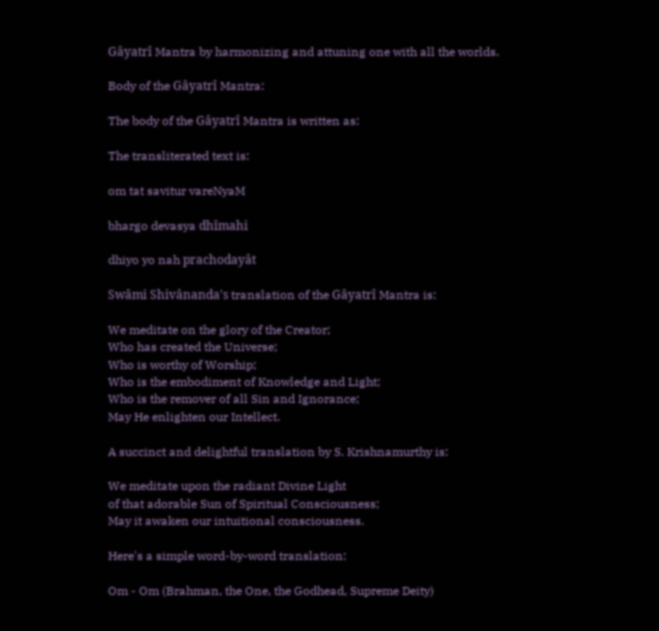Gâyatrî Mantra by harmonizing and attuning one with all the worlds.

Body of the Gâyatrî Mantra:

The body of the Gâyatrî Mantra is written as:

The transliterated text is:

om tat savitur vareNyaM

bhargo devasya dhîmahi

dhiyo yo nah prachodayât

Swâmi Shivânanda's translation of the Gâyatrî Mantra is:

We meditate on the glory of the Creator;
Who has created the Universe;
Who is worthy of Worship;
Who is the embodiment of Knowledge and Light;
Who is the remover of all Sin and Ignorance;
May He enlighten our Intellect.

A succinct and delightful translation by S. Krishnamurthy is:

We meditate upon the radiant Divine Light
of that adorable Sun of Spiritual Consciousness;
May it awaken our intuitional consciousness.

Here's a simple word-by-word translation:

Om - Om (Brahman, the One, the Godhead, Supreme Deity)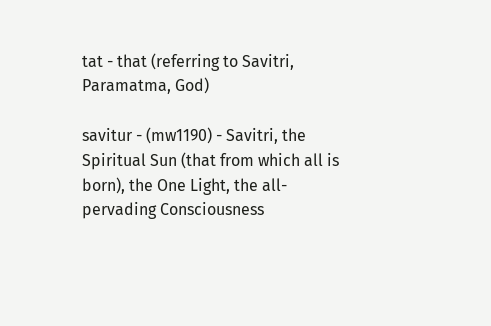tat - that (referring to Savitri, Paramatma, God)

savitur - (mw1190) - Savitri, the Spiritual Sun (that from which all is born), the One Light, the all-pervading Consciousness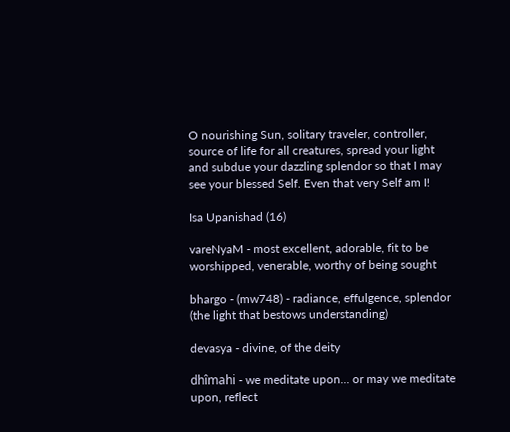O nourishing Sun, solitary traveler, controller, source of life for all creatures, spread your light and subdue your dazzling splendor so that I may see your blessed Self. Even that very Self am I!

Isa Upanishad (16)

vareNyaM - most excellent, adorable, fit to be worshipped, venerable, worthy of being sought

bhargo - (mw748) - radiance, effulgence, splendor (the light that bestows understanding)

devasya - divine, of the deity

dhîmahi - we meditate upon... or may we meditate upon, reflect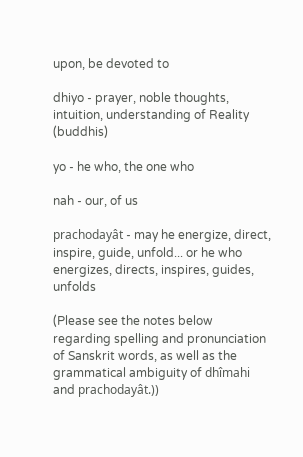upon, be devoted to

dhiyo - prayer, noble thoughts, intuition, understanding of Reality (buddhis)

yo - he who, the one who

nah - our, of us

prachodayât - may he energize, direct, inspire, guide, unfold... or he who energizes, directs, inspires, guides, unfolds

(Please see the notes below regarding spelling and pronunciation of Sanskrit words, as well as the grammatical ambiguity of dhîmahi and prachodayât.))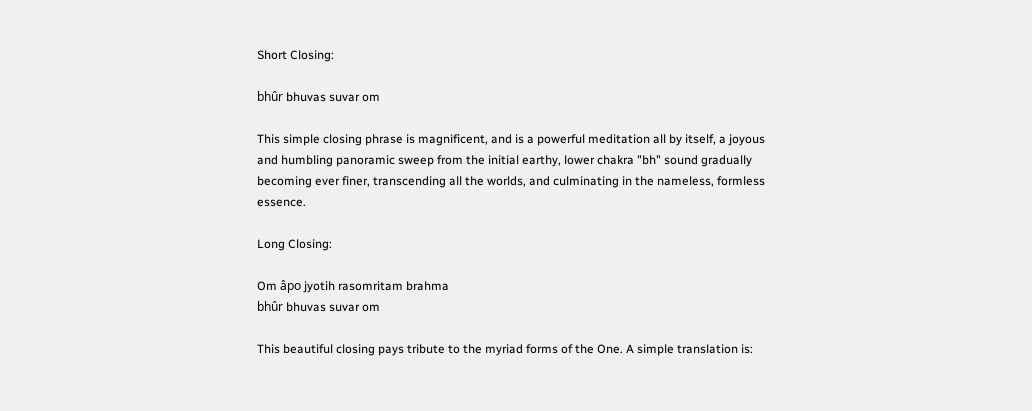Short Closing:

bhûr bhuvas suvar om

This simple closing phrase is magnificent, and is a powerful meditation all by itself, a joyous and humbling panoramic sweep from the initial earthy, lower chakra "bh" sound gradually becoming ever finer, transcending all the worlds, and culminating in the nameless, formless essence.

Long Closing:

Om âpo jyotih rasomritam brahma
bhûr bhuvas suvar om

This beautiful closing pays tribute to the myriad forms of the One. A simple translation is: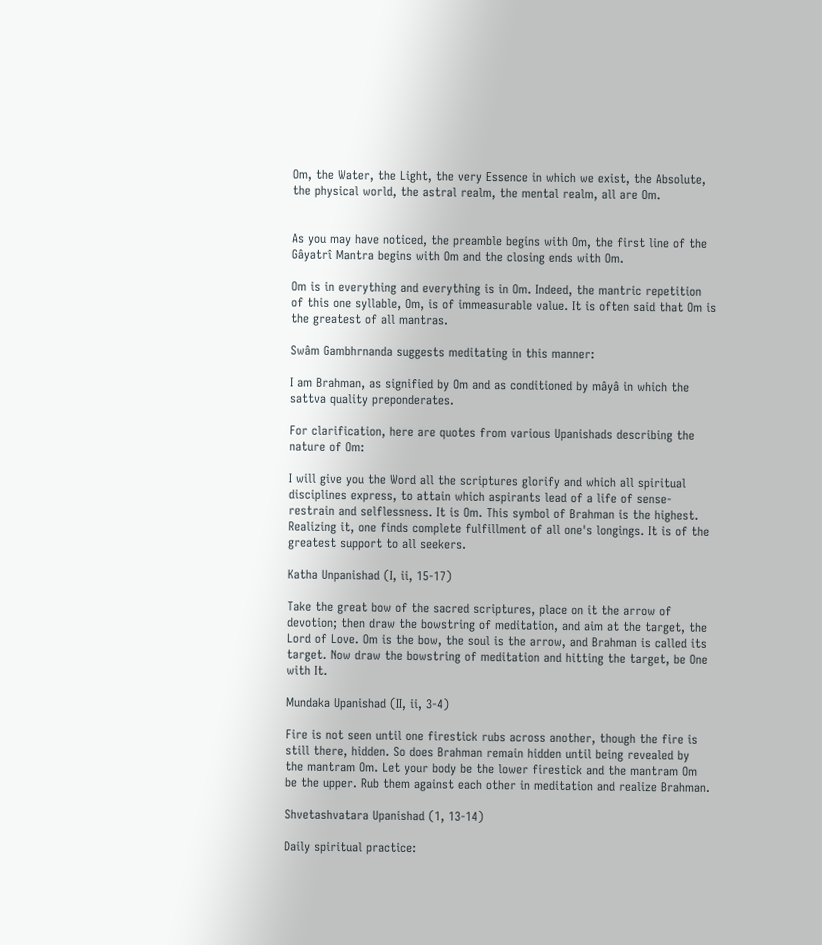Om, the Water, the Light, the very Essence in which we exist, the Absolute, the physical world, the astral realm, the mental realm, all are Om.


As you may have noticed, the preamble begins with Om, the first line of the Gâyatrî Mantra begins with Om and the closing ends with Om.

Om is in everything and everything is in Om. Indeed, the mantric repetition of this one syllable, Om, is of immeasurable value. It is often said that Om is the greatest of all mantras.

Swâm Gambhrnanda suggests meditating in this manner:

I am Brahman, as signified by Om and as conditioned by mâyâ in which the sattva quality preponderates.

For clarification, here are quotes from various Upanishads describing the nature of Om:

I will give you the Word all the scriptures glorify and which all spiritual disciplines express, to attain which aspirants lead of a life of sense-restrain and selflessness. It is Om. This symbol of Brahman is the highest. Realizing it, one finds complete fulfillment of all one's longings. It is of the greatest support to all seekers.

Katha Unpanishad (I, ii, 15-17)

Take the great bow of the sacred scriptures, place on it the arrow of devotion; then draw the bowstring of meditation, and aim at the target, the Lord of Love. Om is the bow, the soul is the arrow, and Brahman is called its target. Now draw the bowstring of meditation and hitting the target, be One with It.

Mundaka Upanishad (II, ii, 3-4)

Fire is not seen until one firestick rubs across another, though the fire is still there, hidden. So does Brahman remain hidden until being revealed by the mantram Om. Let your body be the lower firestick and the mantram Om be the upper. Rub them against each other in meditation and realize Brahman.

Shvetashvatara Upanishad (1, 13-14)

Daily spiritual practice: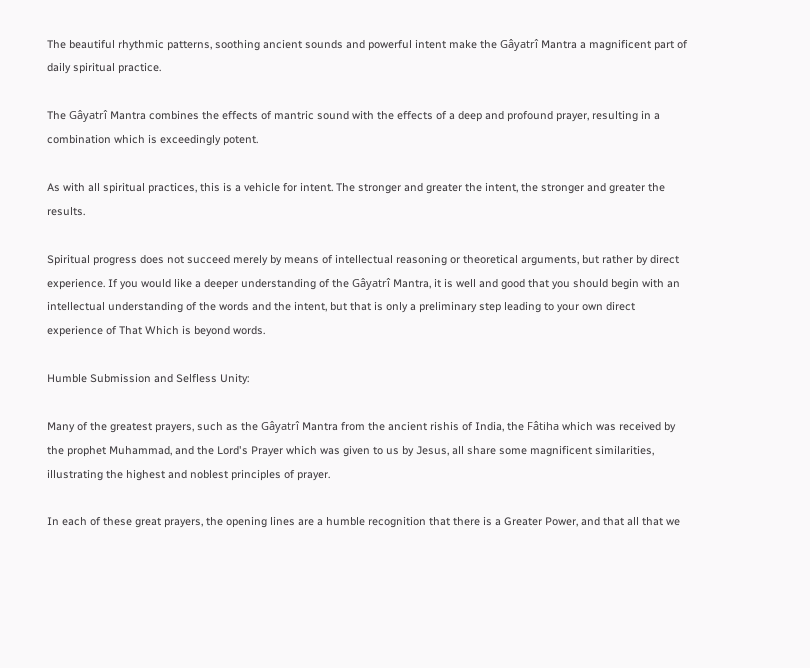The beautiful rhythmic patterns, soothing ancient sounds and powerful intent make the Gâyatrî Mantra a magnificent part of daily spiritual practice.

The Gâyatrî Mantra combines the effects of mantric sound with the effects of a deep and profound prayer, resulting in a combination which is exceedingly potent.

As with all spiritual practices, this is a vehicle for intent. The stronger and greater the intent, the stronger and greater the results.

Spiritual progress does not succeed merely by means of intellectual reasoning or theoretical arguments, but rather by direct experience. If you would like a deeper understanding of the Gâyatrî Mantra, it is well and good that you should begin with an intellectual understanding of the words and the intent, but that is only a preliminary step leading to your own direct experience of That Which is beyond words.

Humble Submission and Selfless Unity:

Many of the greatest prayers, such as the Gâyatrî Mantra from the ancient rishis of India, the Fâtiha which was received by the prophet Muhammad, and the Lord's Prayer which was given to us by Jesus, all share some magnificent similarities, illustrating the highest and noblest principles of prayer.

In each of these great prayers, the opening lines are a humble recognition that there is a Greater Power, and that all that we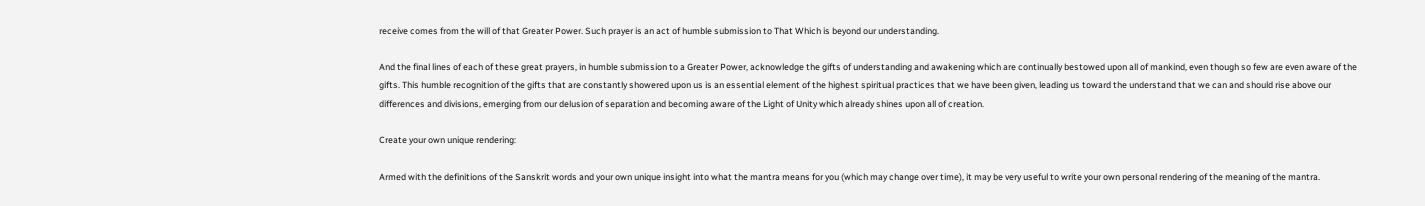receive comes from the will of that Greater Power. Such prayer is an act of humble submission to That Which is beyond our understanding.

And the final lines of each of these great prayers, in humble submission to a Greater Power, acknowledge the gifts of understanding and awakening which are continually bestowed upon all of mankind, even though so few are even aware of the gifts. This humble recognition of the gifts that are constantly showered upon us is an essential element of the highest spiritual practices that we have been given, leading us toward the understand that we can and should rise above our differences and divisions, emerging from our delusion of separation and becoming aware of the Light of Unity which already shines upon all of creation.

Create your own unique rendering:

Armed with the definitions of the Sanskrit words and your own unique insight into what the mantra means for you (which may change over time), it may be very useful to write your own personal rendering of the meaning of the mantra.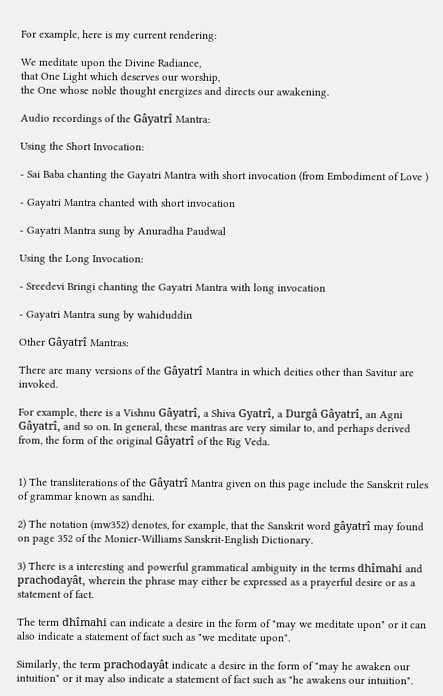For example, here is my current rendering:

We meditate upon the Divine Radiance,
that One Light which deserves our worship,
the One whose noble thought energizes and directs our awakening.

Audio recordings of the Gâyatrî Mantra:

Using the Short Invocation:

- Sai Baba chanting the Gayatri Mantra with short invocation (from Embodiment of Love )

- Gayatri Mantra chanted with short invocation

- Gayatri Mantra sung by Anuradha Paudwal

Using the Long Invocation:

- Sreedevi Bringi chanting the Gayatri Mantra with long invocation

- Gayatri Mantra sung by wahiduddin

Other Gâyatrî Mantras:

There are many versions of the Gâyatrî Mantra in which deities other than Savitur are invoked.

For example, there is a Vishnu Gâyatrî, a Shiva Gyatrî, a Durgâ Gâyatrî, an Agni Gâyatrî, and so on. In general, these mantras are very similar to, and perhaps derived from, the form of the original Gâyatrî of the Rig Veda.


1) The transliterations of the Gâyatrî Mantra given on this page include the Sanskrit rules of grammar known as sandhi.

2) The notation (mw352) denotes, for example, that the Sanskrit word gâyatrî may found on page 352 of the Monier-Williams Sanskrit-English Dictionary.

3) There is a interesting and powerful grammatical ambiguity in the terms dhîmahi and prachodayât, wherein the phrase may either be expressed as a prayerful desire or as a statement of fact.

The term dhîmahi can indicate a desire in the form of "may we meditate upon" or it can also indicate a statement of fact such as "we meditate upon".

Similarly, the term prachodayât indicate a desire in the form of "may he awaken our intuition" or it may also indicate a statement of fact such as "he awakens our intuition".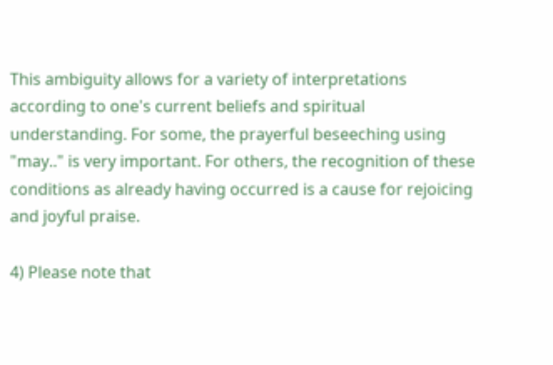This ambiguity allows for a variety of interpretations according to one's current beliefs and spiritual understanding. For some, the prayerful beseeching using "may.." is very important. For others, the recognition of these conditions as already having occurred is a cause for rejoicing and joyful praise.

4) Please note that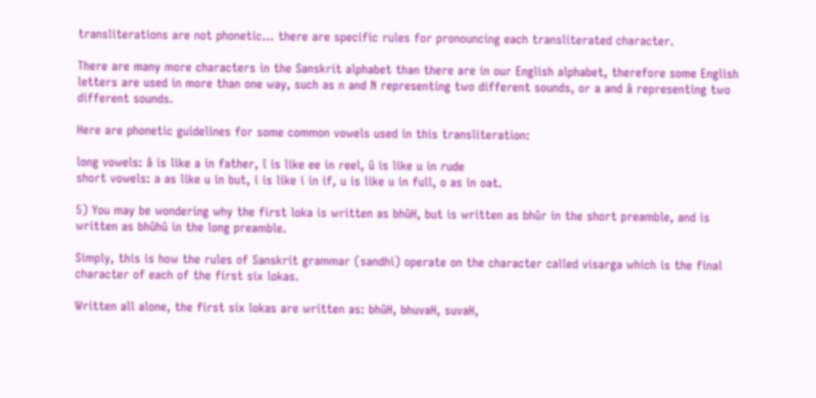transliterations are not phonetic... there are specific rules for pronouncing each transliterated character.

There are many more characters in the Sanskrit alphabet than there are in our English alphabet, therefore some English letters are used in more than one way, such as n and N representing two different sounds, or a and â representing two different sounds.

Here are phonetic guidelines for some common vowels used in this transliteration:

long vowels: â is like a in father, î is like ee in reel, û is like u in rude
short vowels: a as like u in but, i is like i in if, u is like u in full, o as in oat.

5) You may be wondering why the first loka is written as bhûH, but is written as bhûr in the short preamble, and is written as bhûhû in the long preamble.

Simply, this is how the rules of Sanskrit grammar (sandhi) operate on the character called visarga which is the final character of each of the first six lokas.

Written all alone, the first six lokas are written as: bhûH, bhuvaH, suvaH,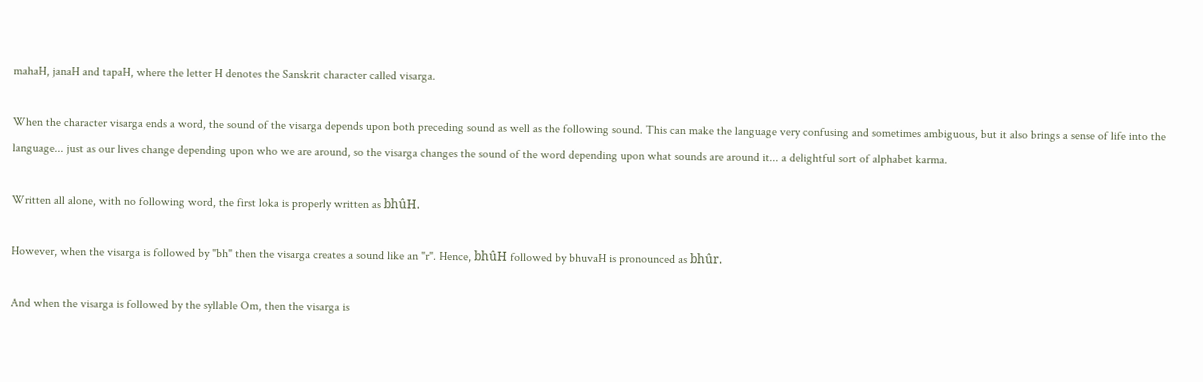mahaH, janaH and tapaH, where the letter H denotes the Sanskrit character called visarga.

When the character visarga ends a word, the sound of the visarga depends upon both preceding sound as well as the following sound. This can make the language very confusing and sometimes ambiguous, but it also brings a sense of life into the language... just as our lives change depending upon who we are around, so the visarga changes the sound of the word depending upon what sounds are around it... a delightful sort of alphabet karma.

Written all alone, with no following word, the first loka is properly written as bhûH.

However, when the visarga is followed by "bh" then the visarga creates a sound like an "r". Hence, bhûH followed by bhuvaH is pronounced as bhûr.

And when the visarga is followed by the syllable Om, then the visarga is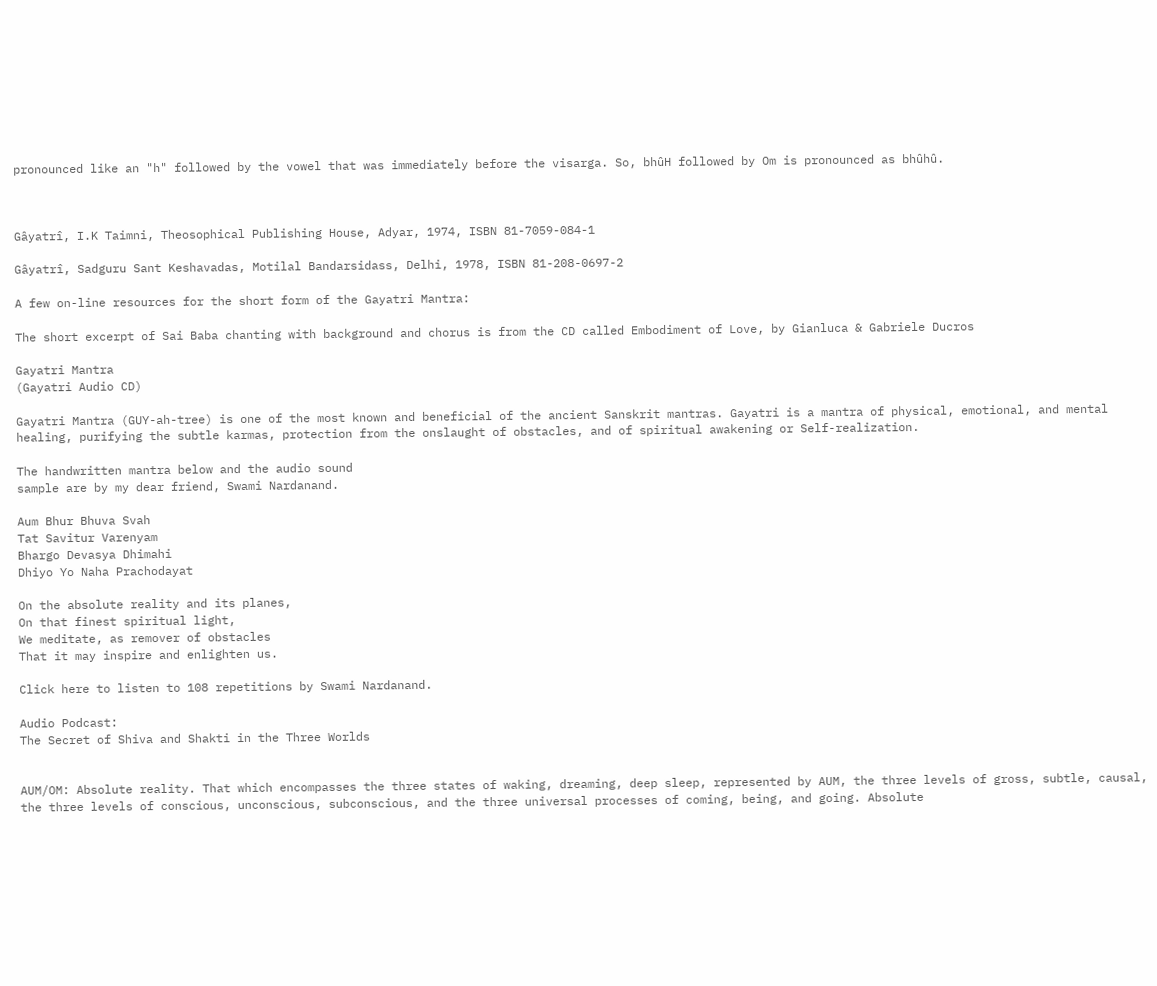pronounced like an "h" followed by the vowel that was immediately before the visarga. So, bhûH followed by Om is pronounced as bhûhû.



Gâyatrî, I.K Taimni, Theosophical Publishing House, Adyar, 1974, ISBN 81-7059-084-1

Gâyatrî, Sadguru Sant Keshavadas, Motilal Bandarsidass, Delhi, 1978, ISBN 81-208-0697-2

A few on-line resources for the short form of the Gayatri Mantra:

The short excerpt of Sai Baba chanting with background and chorus is from the CD called Embodiment of Love, by Gianluca & Gabriele Ducros

Gayatri Mantra
(Gayatri Audio CD)

Gayatri Mantra (GUY-ah-tree) is one of the most known and beneficial of the ancient Sanskrit mantras. Gayatri is a mantra of physical, emotional, and mental healing, purifying the subtle karmas, protection from the onslaught of obstacles, and of spiritual awakening or Self-realization.

The handwritten mantra below and the audio sound
sample are by my dear friend, Swami Nardanand.

Aum Bhur Bhuva Svah
Tat Savitur Varenyam
Bhargo Devasya Dhimahi
Dhiyo Yo Naha Prachodayat

On the absolute reality and its planes,
On that finest spiritual light,
We meditate, as remover of obstacles
That it may inspire and enlighten us.

Click here to listen to 108 repetitions by Swami Nardanand.

Audio Podcast:
The Secret of Shiva and Shakti in the Three Worlds


AUM/OM: Absolute reality. That which encompasses the three states of waking, dreaming, deep sleep, represented by AUM, the three levels of gross, subtle, causal, the three levels of conscious, unconscious, subconscious, and the three universal processes of coming, being, and going. Absolute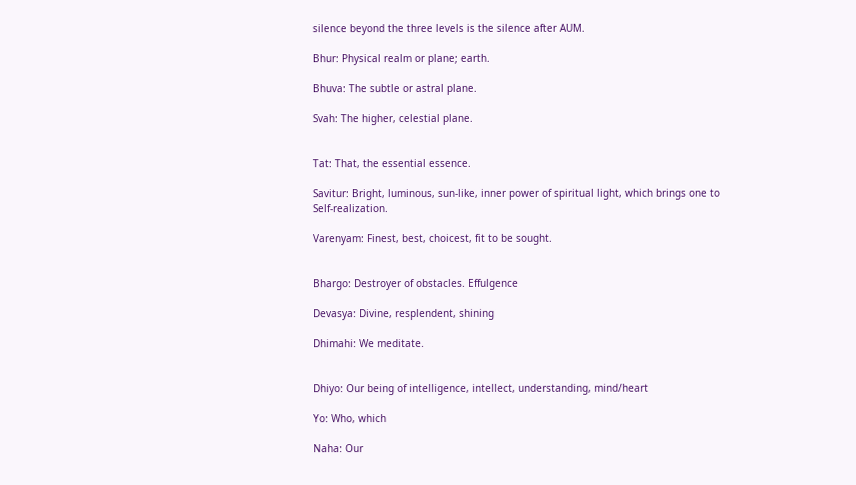silence beyond the three levels is the silence after AUM.

Bhur: Physical realm or plane; earth.

Bhuva: The subtle or astral plane.

Svah: The higher, celestial plane.


Tat: That, the essential essence.

Savitur: Bright, luminous, sun-like, inner power of spiritual light, which brings one to Self-realization.

Varenyam: Finest, best, choicest, fit to be sought.


Bhargo: Destroyer of obstacles. Effulgence

Devasya: Divine, resplendent, shining

Dhimahi: We meditate.


Dhiyo: Our being of intelligence, intellect, understanding, mind/heart

Yo: Who, which

Naha: Our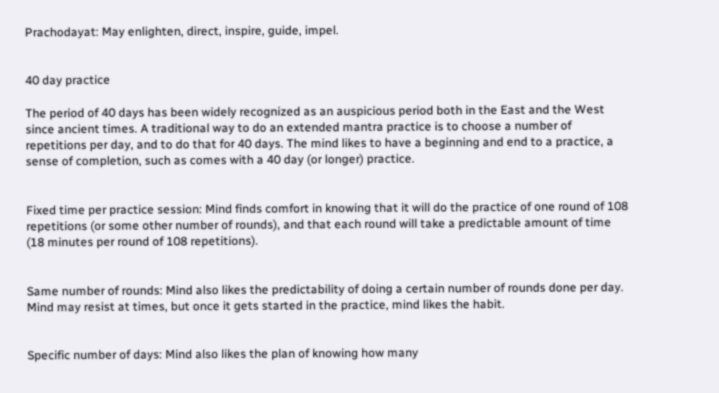Prachodayat: May enlighten, direct, inspire, guide, impel.


40 day practice

The period of 40 days has been widely recognized as an auspicious period both in the East and the West since ancient times. A traditional way to do an extended mantra practice is to choose a number of repetitions per day, and to do that for 40 days. The mind likes to have a beginning and end to a practice, a sense of completion, such as comes with a 40 day (or longer) practice.


Fixed time per practice session: Mind finds comfort in knowing that it will do the practice of one round of 108 repetitions (or some other number of rounds), and that each round will take a predictable amount of time (18 minutes per round of 108 repetitions).


Same number of rounds: Mind also likes the predictability of doing a certain number of rounds done per day. Mind may resist at times, but once it gets started in the practice, mind likes the habit.


Specific number of days: Mind also likes the plan of knowing how many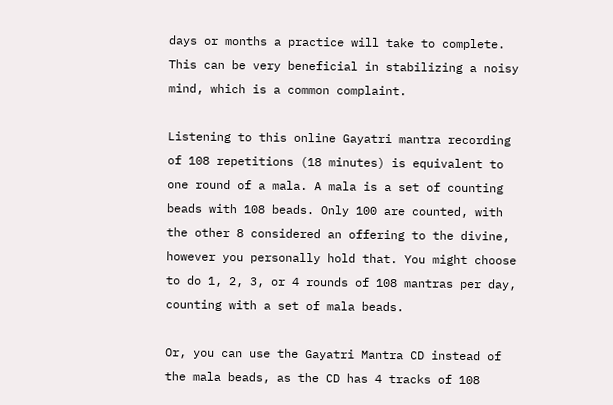days or months a practice will take to complete. This can be very beneficial in stabilizing a noisy mind, which is a common complaint.

Listening to this online Gayatri mantra recording of 108 repetitions (18 minutes) is equivalent to one round of a mala. A mala is a set of counting beads with 108 beads. Only 100 are counted, with the other 8 considered an offering to the divine, however you personally hold that. You might choose to do 1, 2, 3, or 4 rounds of 108 mantras per day, counting with a set of mala beads.

Or, you can use the Gayatri Mantra CD instead of the mala beads, as the CD has 4 tracks of 108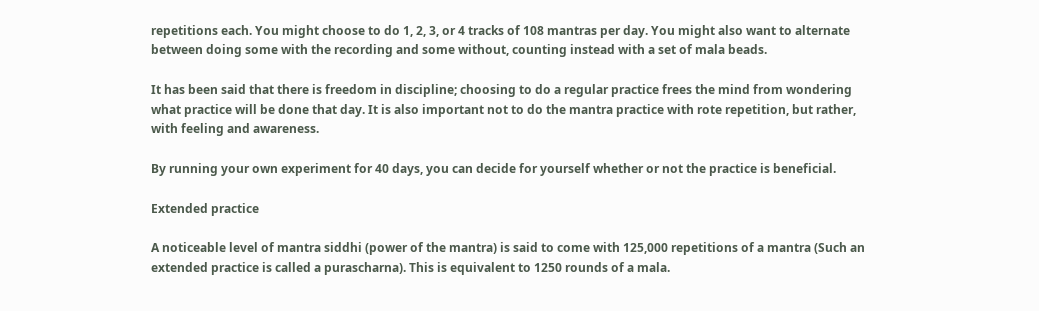repetitions each. You might choose to do 1, 2, 3, or 4 tracks of 108 mantras per day. You might also want to alternate between doing some with the recording and some without, counting instead with a set of mala beads.

It has been said that there is freedom in discipline; choosing to do a regular practice frees the mind from wondering what practice will be done that day. It is also important not to do the mantra practice with rote repetition, but rather, with feeling and awareness.

By running your own experiment for 40 days, you can decide for yourself whether or not the practice is beneficial.

Extended practice

A noticeable level of mantra siddhi (power of the mantra) is said to come with 125,000 repetitions of a mantra (Such an extended practice is called a purascharna). This is equivalent to 1250 rounds of a mala.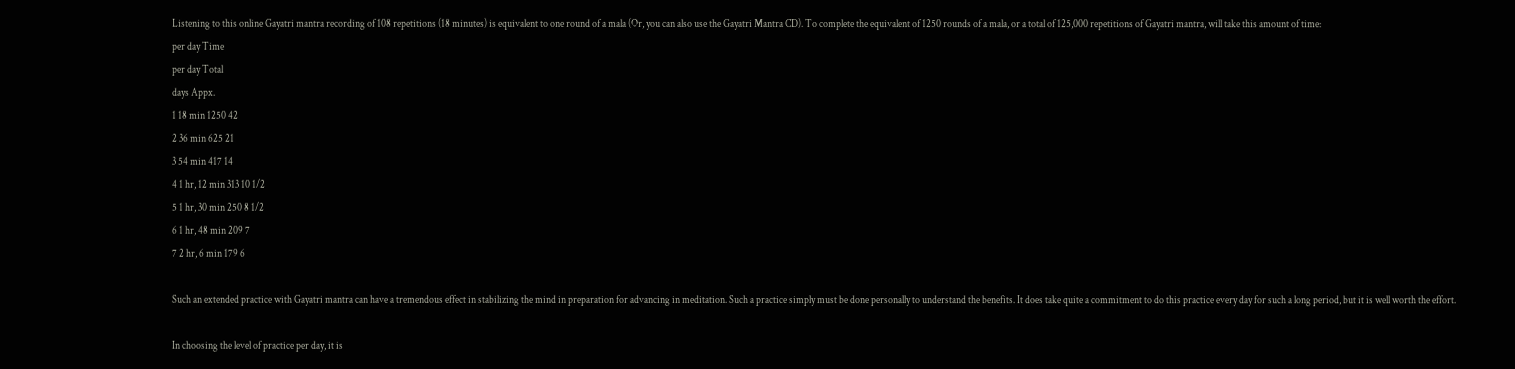Listening to this online Gayatri mantra recording of 108 repetitions (18 minutes) is equivalent to one round of a mala (Or, you can also use the Gayatri Mantra CD). To complete the equivalent of 1250 rounds of a mala, or a total of 125,000 repetitions of Gayatri mantra, will take this amount of time:
per day Time
per day Total
days Appx.
1 18 min 1250 42
2 36 min 625 21
3 54 min 417 14
4 1 hr, 12 min 313 10 1/2
5 1 hr, 30 min 250 8 1/2
6 1 hr, 48 min 209 7
7 2 hr, 6 min 179 6

Such an extended practice with Gayatri mantra can have a tremendous effect in stabilizing the mind in preparation for advancing in meditation. Such a practice simply must be done personally to understand the benefits. It does take quite a commitment to do this practice every day for such a long period, but it is well worth the effort.

In choosing the level of practice per day, it is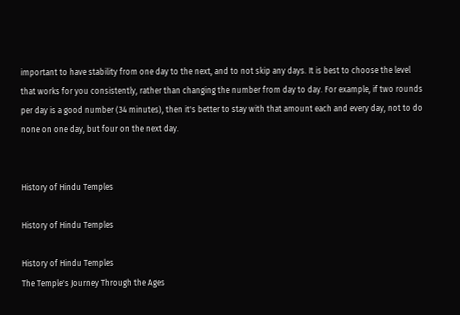important to have stability from one day to the next, and to not skip any days. It is best to choose the level that works for you consistently, rather than changing the number from day to day. For example, if two rounds per day is a good number (34 minutes), then it's better to stay with that amount each and every day, not to do none on one day, but four on the next day.


History of Hindu Temples

History of Hindu Temples

History of Hindu Temples
The Temple's Journey Through the Ages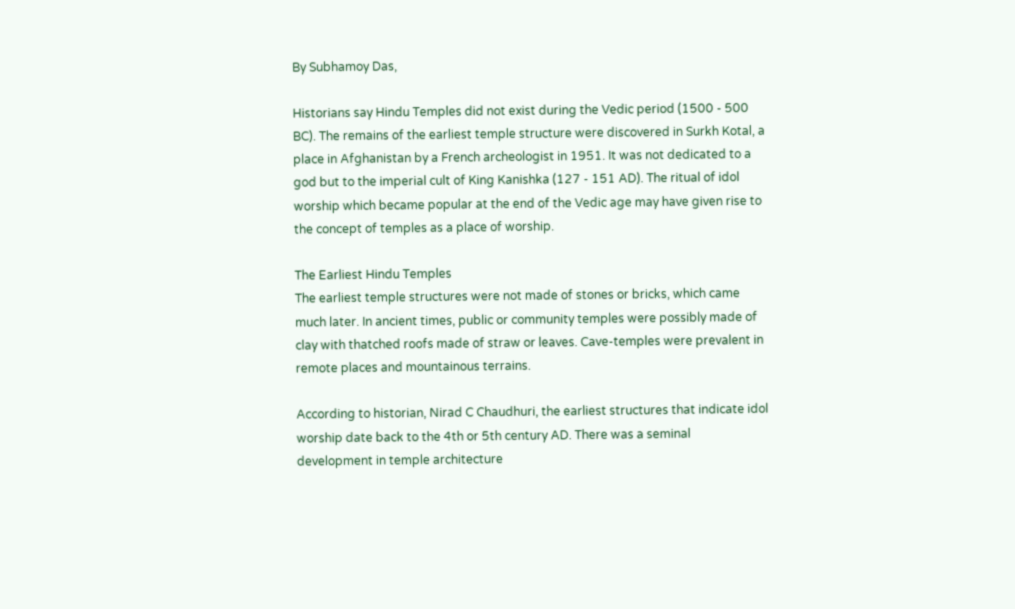By Subhamoy Das,

Historians say Hindu Temples did not exist during the Vedic period (1500 - 500 BC). The remains of the earliest temple structure were discovered in Surkh Kotal, a place in Afghanistan by a French archeologist in 1951. It was not dedicated to a god but to the imperial cult of King Kanishka (127 - 151 AD). The ritual of idol worship which became popular at the end of the Vedic age may have given rise to the concept of temples as a place of worship.

The Earliest Hindu Temples
The earliest temple structures were not made of stones or bricks, which came much later. In ancient times, public or community temples were possibly made of clay with thatched roofs made of straw or leaves. Cave-temples were prevalent in remote places and mountainous terrains.

According to historian, Nirad C Chaudhuri, the earliest structures that indicate idol worship date back to the 4th or 5th century AD. There was a seminal development in temple architecture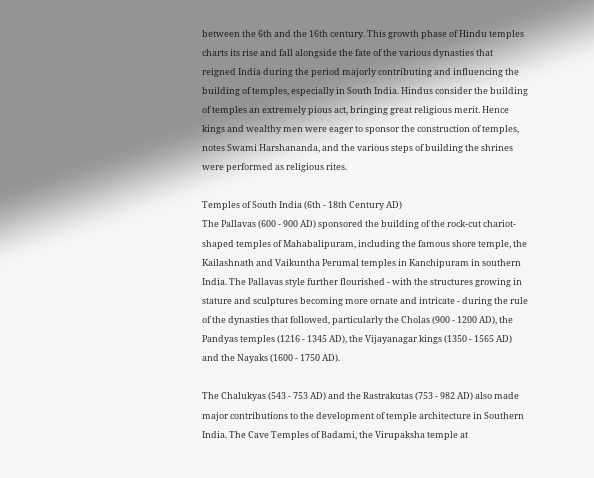between the 6th and the 16th century. This growth phase of Hindu temples charts its rise and fall alongside the fate of the various dynasties that reigned India during the period majorly contributing and influencing the building of temples, especially in South India. Hindus consider the building of temples an extremely pious act, bringing great religious merit. Hence kings and wealthy men were eager to sponsor the construction of temples, notes Swami Harshananda, and the various steps of building the shrines were performed as religious rites.

Temples of South India (6th - 18th Century AD)
The Pallavas (600 - 900 AD) sponsored the building of the rock-cut chariot-shaped temples of Mahabalipuram, including the famous shore temple, the Kailashnath and Vaikuntha Perumal temples in Kanchipuram in southern India. The Pallavas style further flourished - with the structures growing in stature and sculptures becoming more ornate and intricate - during the rule of the dynasties that followed, particularly the Cholas (900 - 1200 AD), the Pandyas temples (1216 - 1345 AD), the Vijayanagar kings (1350 - 1565 AD) and the Nayaks (1600 - 1750 AD).

The Chalukyas (543 - 753 AD) and the Rastrakutas (753 - 982 AD) also made major contributions to the development of temple architecture in Southern India. The Cave Temples of Badami, the Virupaksha temple at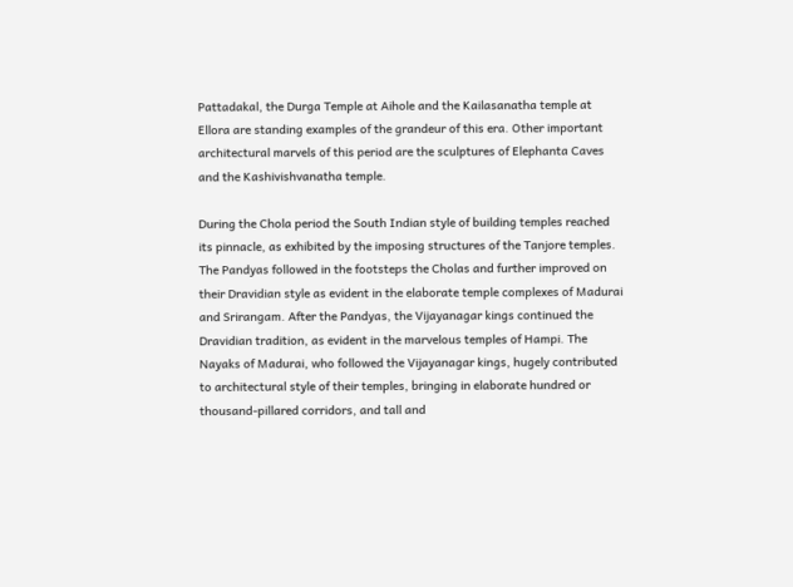Pattadakal, the Durga Temple at Aihole and the Kailasanatha temple at Ellora are standing examples of the grandeur of this era. Other important architectural marvels of this period are the sculptures of Elephanta Caves and the Kashivishvanatha temple.

During the Chola period the South Indian style of building temples reached its pinnacle, as exhibited by the imposing structures of the Tanjore temples. The Pandyas followed in the footsteps the Cholas and further improved on their Dravidian style as evident in the elaborate temple complexes of Madurai and Srirangam. After the Pandyas, the Vijayanagar kings continued the Dravidian tradition, as evident in the marvelous temples of Hampi. The Nayaks of Madurai, who followed the Vijayanagar kings, hugely contributed to architectural style of their temples, bringing in elaborate hundred or thousand-pillared corridors, and tall and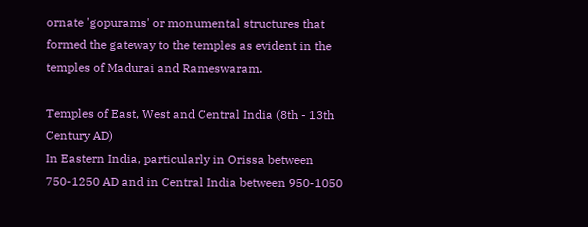ornate 'gopurams' or monumental structures that formed the gateway to the temples as evident in the temples of Madurai and Rameswaram.

Temples of East, West and Central India (8th - 13th Century AD)
In Eastern India, particularly in Orissa between 750-1250 AD and in Central India between 950-1050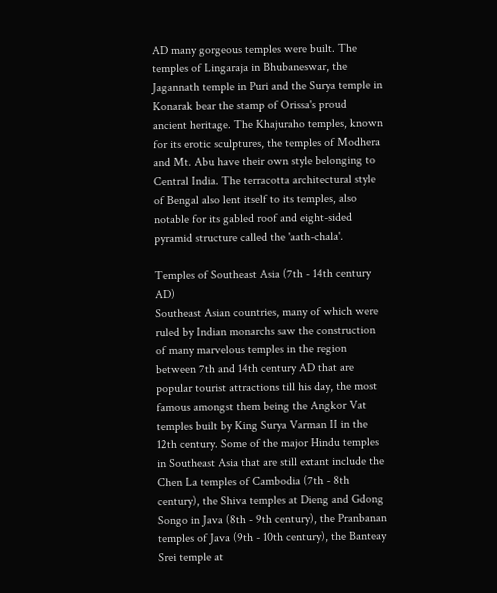AD many gorgeous temples were built. The temples of Lingaraja in Bhubaneswar, the Jagannath temple in Puri and the Surya temple in Konarak bear the stamp of Orissa's proud ancient heritage. The Khajuraho temples, known for its erotic sculptures, the temples of Modhera and Mt. Abu have their own style belonging to Central India. The terracotta architectural style of Bengal also lent itself to its temples, also notable for its gabled roof and eight-sided pyramid structure called the 'aath-chala'.

Temples of Southeast Asia (7th - 14th century AD)
Southeast Asian countries, many of which were ruled by Indian monarchs saw the construction of many marvelous temples in the region between 7th and 14th century AD that are popular tourist attractions till his day, the most famous amongst them being the Angkor Vat temples built by King Surya Varman II in the 12th century. Some of the major Hindu temples in Southeast Asia that are still extant include the Chen La temples of Cambodia (7th - 8th century), the Shiva temples at Dieng and Gdong Songo in Java (8th - 9th century), the Pranbanan temples of Java (9th - 10th century), the Banteay Srei temple at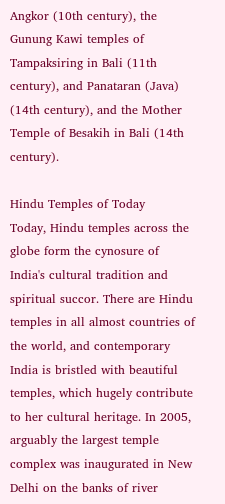Angkor (10th century), the Gunung Kawi temples of Tampaksiring in Bali (11th century), and Panataran (Java) (14th century), and the Mother Temple of Besakih in Bali (14th century).

Hindu Temples of Today
Today, Hindu temples across the globe form the cynosure of India's cultural tradition and spiritual succor. There are Hindu temples in all almost countries of the world, and contemporary India is bristled with beautiful temples, which hugely contribute to her cultural heritage. In 2005, arguably the largest temple complex was inaugurated in New Delhi on the banks of river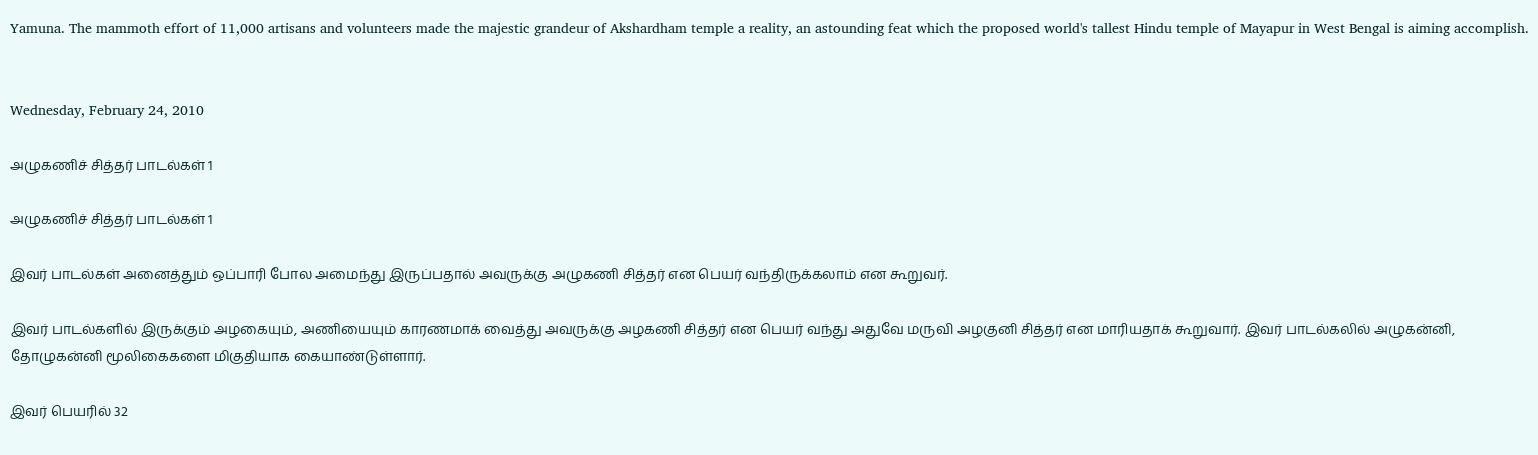Yamuna. The mammoth effort of 11,000 artisans and volunteers made the majestic grandeur of Akshardham temple a reality, an astounding feat which the proposed world's tallest Hindu temple of Mayapur in West Bengal is aiming accomplish.


Wednesday, February 24, 2010

அழுகணிச் சித்தர் பாடல்கள் 1

அழுகணிச் சித்தர் பாடல்கள் 1

இவர் பாடல்கள் அனைத்தும் ஒப்பாரி போல அமைந்து இருப்பதால் அவருக்கு அழுகணி சித்தர் என பெயர் வந்திருக்கலாம் என கூறுவர்.

இவர் பாடல்களில் இருக்கும் அழகையும், அணியையும் காரணமாக் வைத்து அவருக்கு அழகணி சித்தர் என பெயர் வந்து அதுவே மருவி அழகுனி சித்தர் என மாரியதாக் கூறுவார். இவர் பாடல்கலில் அழுகன்னி, தோழுகன்னி மூலிகைகளை மிகுதியாக கையாண்டுள்ளார்.

இவர் பெயரில் 32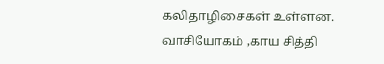கலிதாழிசைகள் உள்ளன. வாசியோகம் ,காய சித்தி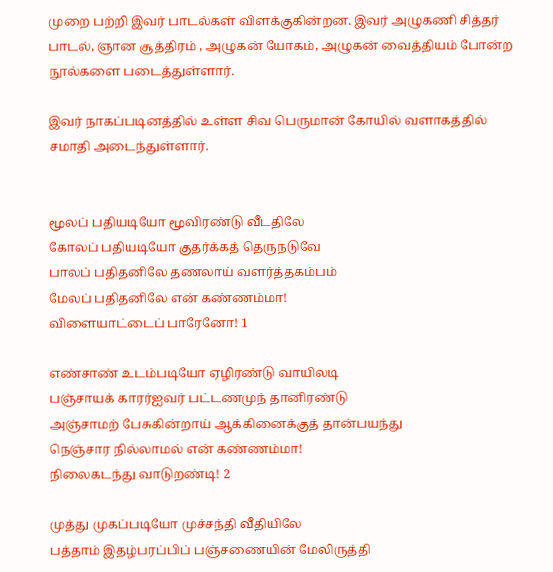முறை பற்றி இவர் பாடல்கள் விளக்குகின்றன. இவர் அழுகணி சித்தர் பாடல், ஞான சூத்திரம் , அழுகன் யோகம், அழுகன் வைத்தியம் போன்ற நூல்களை படைத்துள்ளார்.

இவர் நாகப்படினத்தில் உள்ள சிவ பெருமான் கோயில் வளாகத்தில் சமாதி அடைந்துள்ளார்.


மூலப் பதியடியோ மூவிரண்டு வீடதிலே
கோலப் பதியடியோ குதர்க்கத் தெருநடுவே
பாலப் பதிதனிலே தணலாய் வளர்த்தகம்பம்
மேலப் பதிதனிலே என் கண்ணம்மா!
விளையாட்டைப் பாரேனோ! 1

எண்சாண் உடம்படியோ ஏழிரண்டு வாயிலடி
பஞ்சாயக் காரர்ஐவர் பட்டணமுந் தானிரண்டு
அஞ்சாமற் பேசுகின்றாய் ஆக்கினைக்குத் தான்பயந்து
நெஞ்சார நில்லாமல் என் கண்ணம்மா!
நிலைகடந்து வாடுறண்டி! 2

முத்து முகப்படியோ முச்சந்தி வீதியிலே
பத்தாம் இதழ்பரப்பிப் பஞ்சணையின் மேலிருத்தி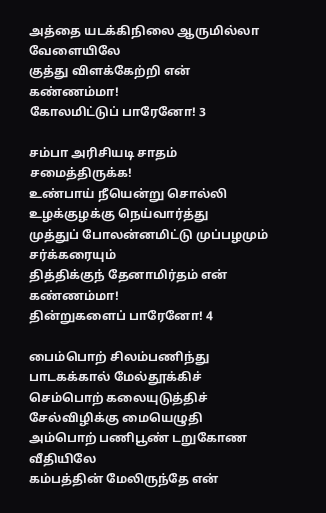அத்தை யடக்கிநிலை ஆருமில்லா வேளையிலே
குத்து விளக்கேற்றி என் கண்ணம்மா!
கோலமிட்டுப் பாரேனோ! 3

சம்பா அரிசியடி சாதம் சமைத்திருக்க!
உண்பாய் நீயென்று சொல்லி உழக்குழக்கு நெய்வார்த்து
முத்துப் போலன்னமிட்டு முப்பழமும் சர்க்கரையும்
தித்திக்குந் தேனாமிர்தம் என் கண்ணம்மா!
தின்றுகளைப் பாரேனோ! 4

பைம்பொற் சிலம்பணிந்து பாடகக்கால் மேல்தூக்கிச்
செம்பொற் கலையுடுத்திச் சேல்விழிக்கு மையெழுதி
அம்பொற் பணிபூண் டறுகோண வீதியிலே
கம்பத்தின் மேலிருந்தே என்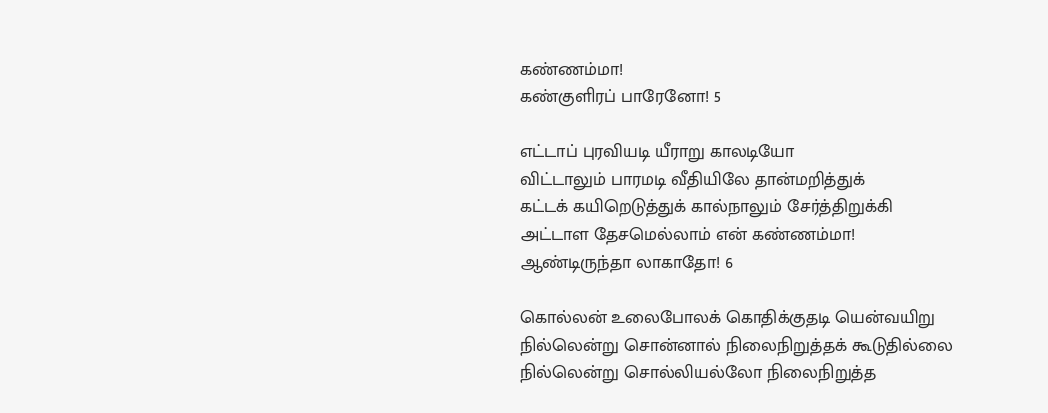கண்ணம்மா!
கண்குளிரப் பாரேனோ! 5

எட்டாப் புரவியடி யீராறு காலடியோ
விட்டாலும் பாரமடி வீதியிலே தான்மறித்துக்
கட்டக் கயிறெடுத்துக் கால்நாலும் சேர்த்திறுக்கி
அட்டாள தேசமெல்லாம் என் கண்ணம்மா!
ஆண்டிருந்தா லாகாதோ! 6

கொல்லன் உலைபோலக் கொதிக்குதடி யென்வயிறு
நில்லென்று சொன்னால் நிலைநிறுத்தக் கூடுதில்லை
நில்லென்று சொல்லியல்லோ நிலைநிறுத்த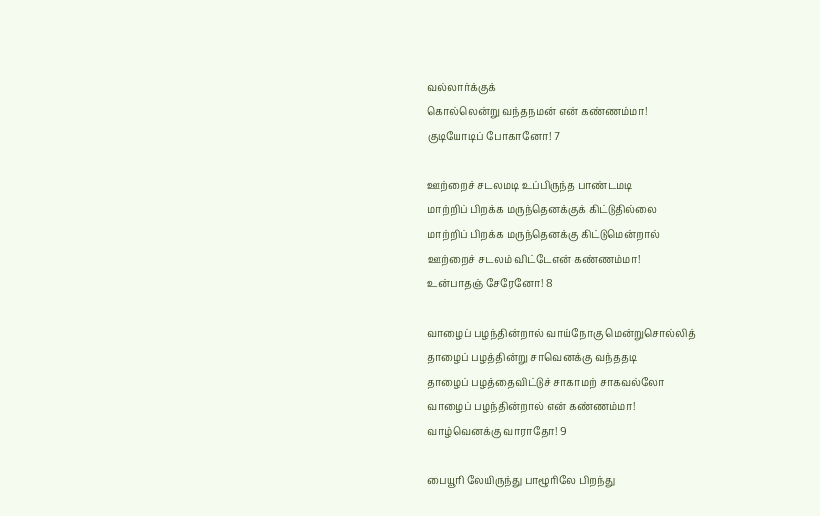வல்லார்க்குக்
கொல்லென்று வந்தநமன் என் கண்ணம்மா!
குடியோடிப் போகானோ! 7

ஊற்றைச் சடலமடி உப்பிருந்த பாண்டமடி
மாற்றிப் பிறக்க மருந்தெனக்குக் கிட்டுதில்லை
மாற்றிப் பிறக்க மருந்தெனக்கு கிட்டுமென்றால்
ஊற்றைச் சடலம் விட்டேஎன் கண்ணம்மா!
உன்பாதஞ் சேரேனோ! 8

வாழைப் பழந்தின்றால் வாய்நோகு மென்றுசொல்லித்
தாழைப் பழத்தின்று சாவெனக்கு வந்ததடி
தாழைப் பழத்தைவிட்டுச் சாகாமற் சாகவல்லோ
வாழைப் பழந்தின்றால் என் கண்ணம்மா!
வாழ்வெனக்கு வாராதோ! 9

பையூரி லேயிருந்து பாழூரிலே பிறந்து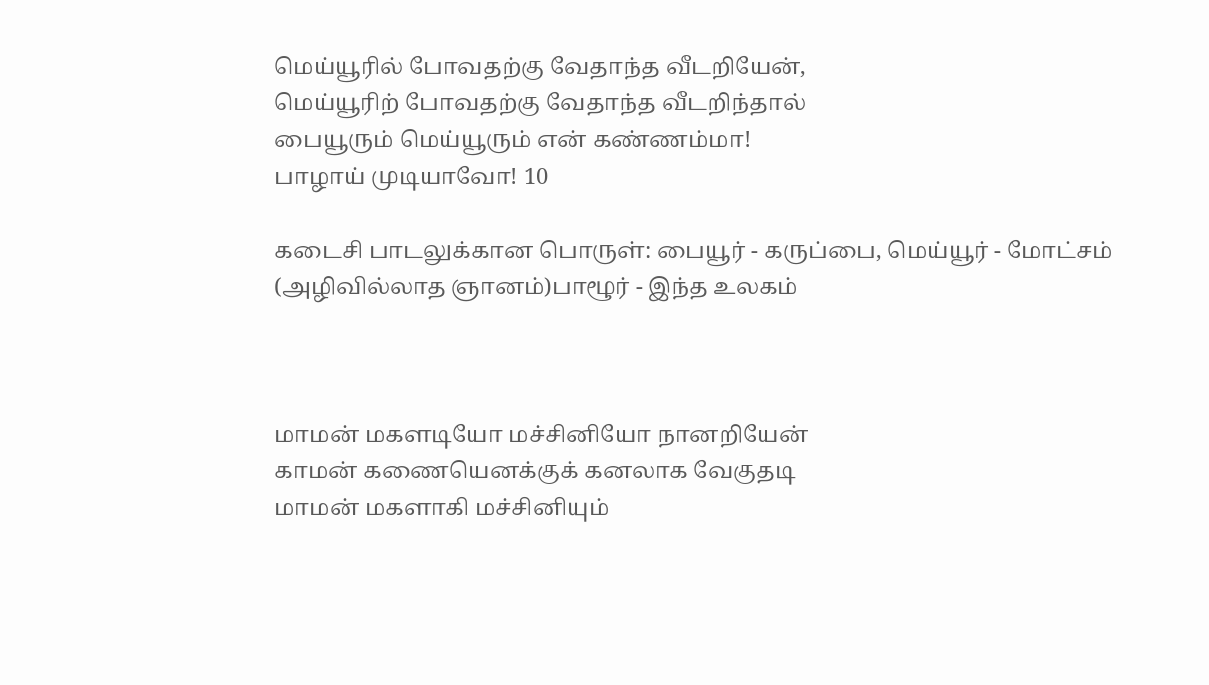மெய்யூரில் போவதற்கு வேதாந்த வீடறியேன்,
மெய்யூரிற் போவதற்கு வேதாந்த வீடறிந்தால்
பையூரும் மெய்யூரும் என் கண்ணம்மா!
பாழாய் முடியாவோ! 10

கடைசி பாடலுக்கான பொருள்: பையூர் - கருப்பை, மெய்யூர் - மோட்சம் (அழிவில்லாத ஞானம்)பாழூர் - இந்த உலகம்



மாமன் மகளடியோ மச்சினியோ நானறியேன்
காமன் கணையெனக்குக் கனலாக வேகுதடி
மாமன் மகளாகி மச்சினியும்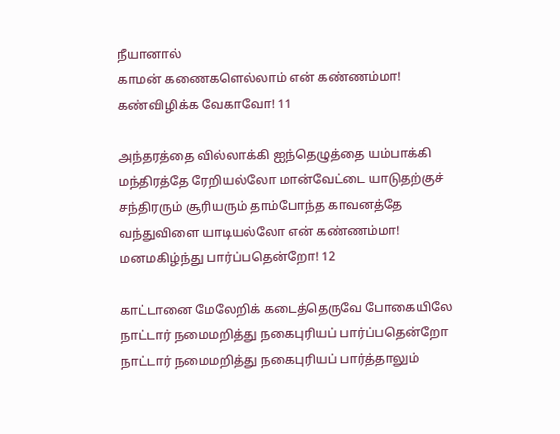நீயானால்
காமன் கணைகளெல்லாம் என் கண்ணம்மா!
கண்விழிக்க வேகாவோ! 11

அந்தரத்தை வில்லாக்கி ஐந்தெழுத்தை யம்பாக்கி
மந்திரத்தே ரேறியல்லோ மான்வேட்டை யாடுதற்குச்
சந்திரரும் சூரியரும் தாம்போந்த காவனத்தே
வந்துவிளை யாடியல்லோ என் கண்ணம்மா!
மனமகிழ்ந்து பார்ப்பதென்றோ! 12

காட்டானை மேலேறிக் கடைத்தெருவே போகையிலே
நாட்டார் நமைமறித்து நகைபுரியப் பார்ப்பதென்றோ
நாட்டார் நமைமறித்து நகைபுரியப் பார்த்தாலும்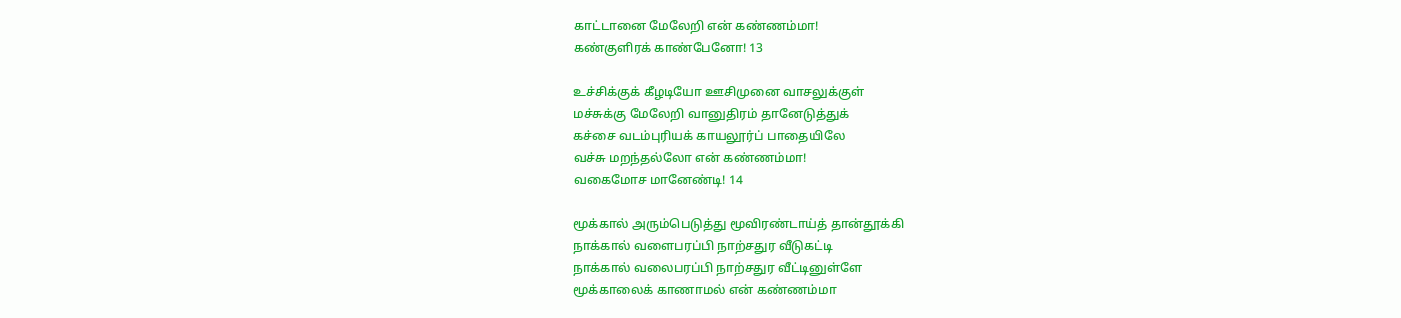காட்டானை மேலேறி என் கண்ணம்மா!
கண்குளிரக் காண்பேனோ! 13

உச்சிக்குக் கீழடியோ ஊசிமுனை வாசலுக்குள்
மச்சுக்கு மேலேறி வானுதிரம் தானேடுத்துக்
கச்சை வடம்புரியக் காயலூர்ப் பாதையிலே
வச்சு மறந்தல்லோ என் கண்ணம்மா!
வகைமோச மானேண்டி! 14

மூக்கால் அரும்பெடுத்து மூவிரண்டாய்த் தான்தூக்கி
நாக்கால் வளைபரப்பி நாற்சதுர வீடுகட்டி
நாக்கால் வலைபரப்பி நாற்சதுர வீட்டினுள்ளே
மூக்காலைக் காணாமல் என் கண்ணம்மா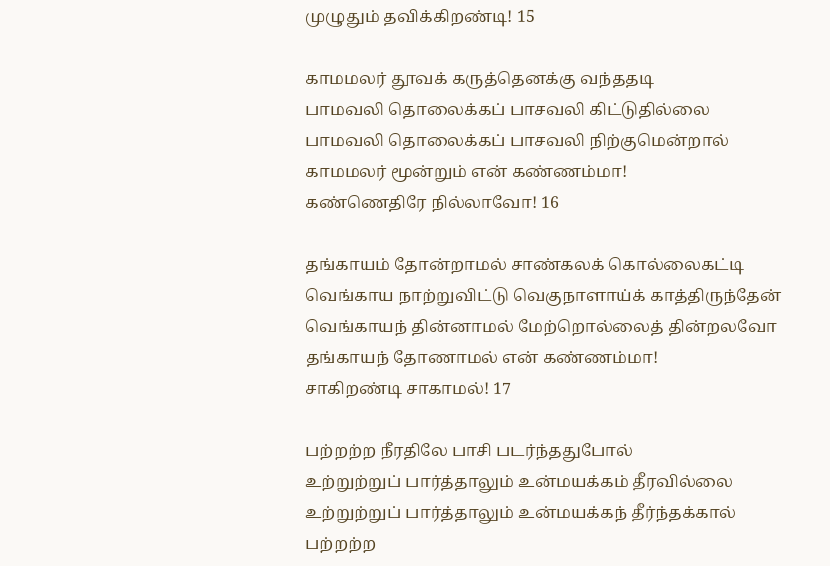முழுதும் தவிக்கிறண்டி! 15

காமமலர் தூவக் கருத்தெனக்கு வந்ததடி
பாமவலி தொலைக்கப் பாசவலி கிட்டுதில்லை
பாமவலி தொலைக்கப் பாசவலி நிற்குமென்றால்
காமமலர் மூன்றும் என் கண்ணம்மா!
கண்ணெதிரே நில்லாவோ! 16

தங்காயம் தோன்றாமல் சாண்கலக் கொல்லைகட்டி
வெங்காய நாற்றுவிட்டு வெகுநாளாய்க் காத்திருந்தேன்
வெங்காயந் தின்னாமல் மேற்றொல்லைத் தின்றலவோ
தங்காயந் தோணாமல் என் கண்ணம்மா!
சாகிறண்டி சாகாமல்! 17

பற்றற்ற நீரதிலே பாசி படர்ந்ததுபோல்
உற்றுற்றுப் பார்த்தாலும் உன்மயக்கம் தீரவில்லை
உற்றுற்றுப் பார்த்தாலும் உன்மயக்கந் தீர்ந்தக்கால்
பற்றற்ற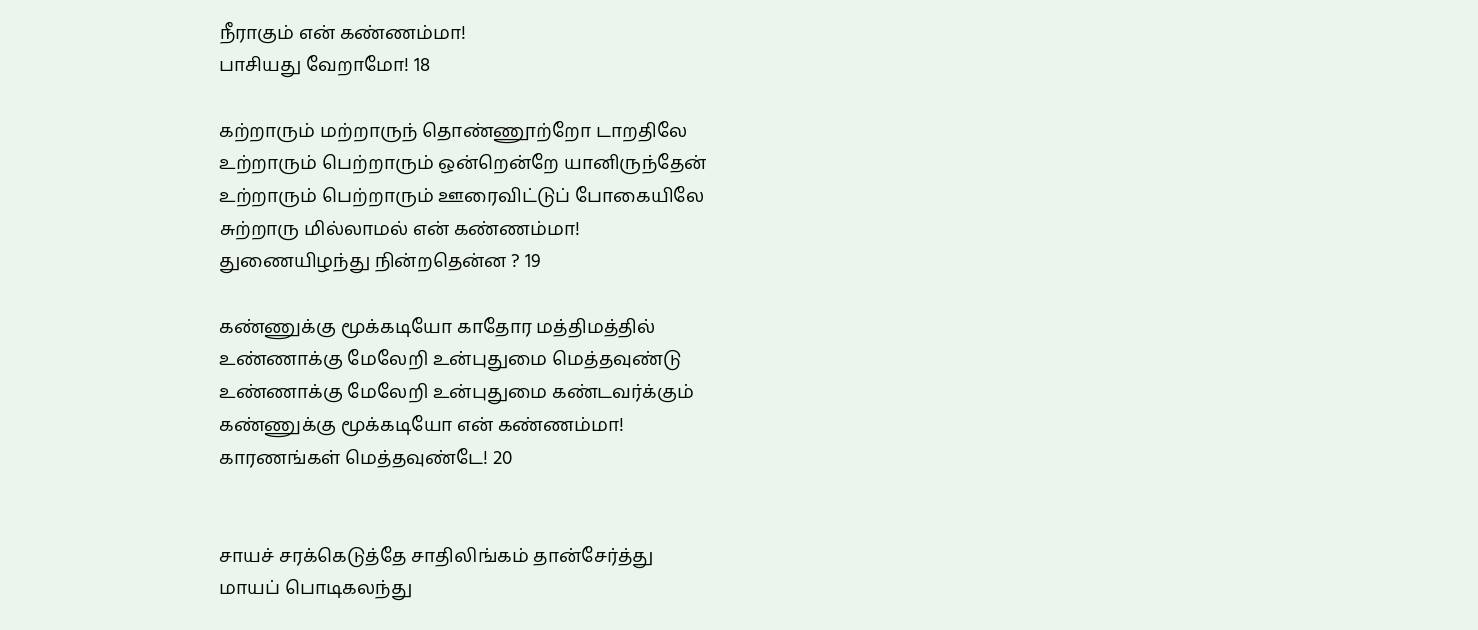நீராகும் என் கண்ணம்மா!
பாசியது வேறாமோ! 18

கற்றாரும் மற்றாருந் தொண்ணூற்றோ டாறதிலே
உற்றாரும் பெற்றாரும் ஒன்றென்றே யானிருந்தேன்
உற்றாரும் பெற்றாரும் ஊரைவிட்டுப் போகையிலே
சுற்றாரு மில்லாமல் என் கண்ணம்மா!
துணையிழந்து நின்றதென்ன ? 19

கண்ணுக்கு மூக்கடியோ காதோர மத்திமத்தில்
உண்ணாக்கு மேலேறி உன்புதுமை மெத்தவுண்டு
உண்ணாக்கு மேலேறி உன்புதுமை கண்டவர்க்கும்
கண்ணுக்கு மூக்கடியோ என் கண்ணம்மா!
காரணங்கள் மெத்தவுண்டே! 20


சாயச் சரக்கெடுத்தே சாதிலிங்கம் தான்சேர்த்து
மாயப் பொடிகலந்து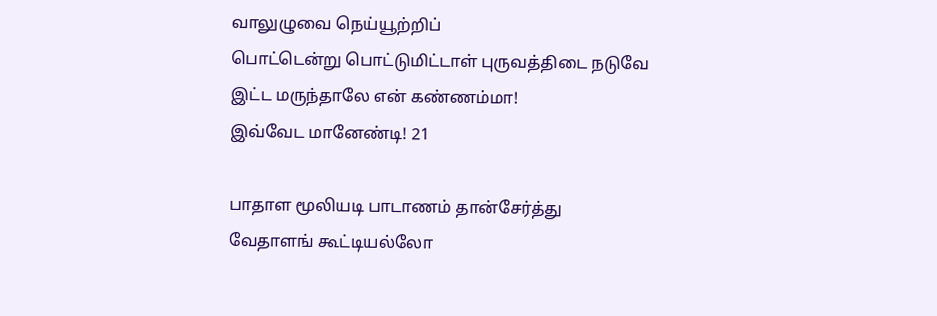வாலுழுவை நெய்யூற்றிப்
பொட்டென்று பொட்டுமிட்டாள் புருவத்திடை நடுவே
இட்ட மருந்தாலே என் கண்ணம்மா!
இவ்வேட மானேண்டி! 21

பாதாள மூலியடி பாடாணம் தான்சேர்த்து
வேதாளங் கூட்டியல்லோ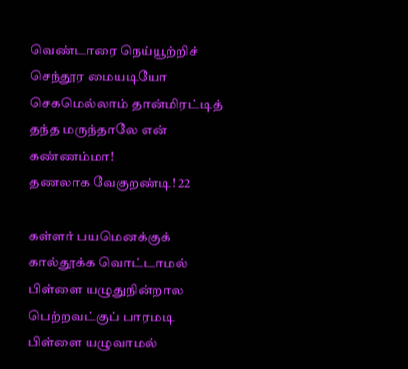வெண்டாரை நெய்யூற்றிச்
செந்தூர மையடியோ செகமெல்லாம் தான்மிரட்டித்
தந்த மருந்தாலே என் கண்ணம்மா!
தணலாக வேகுறண்டி! 22

கள்ளர் பயமெனக்குக் கால்தூக்க வொட்டாமல்
பிள்ளை யழுதுநின்றால பெற்றவட்குப் பாரமடி
பிள்ளை யழுவாமல்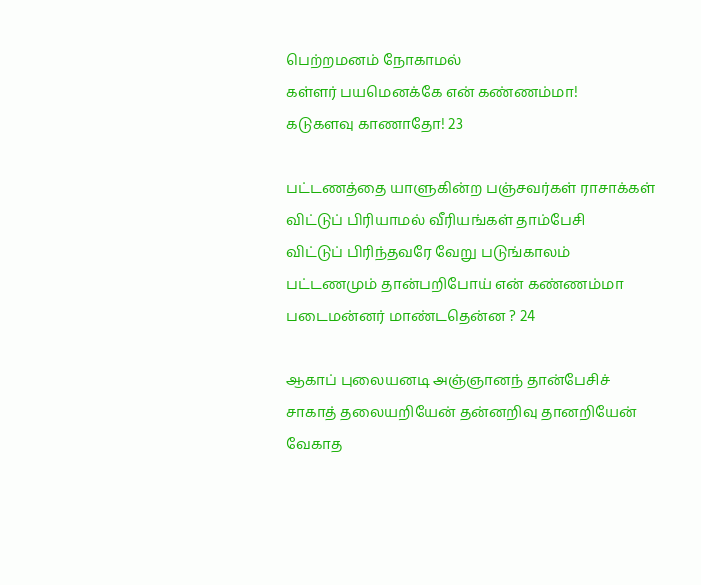பெற்றமனம் நோகாமல்
கள்ளர் பயமெனக்கே என் கண்ணம்மா!
கடுகளவு காணாதோ! 23

பட்டணத்தை யாளுகின்ற பஞ்சவர்கள் ராசாக்கள்
விட்டுப் பிரியாமல் வீரியங்கள் தாம்பேசி
விட்டுப் பிரிந்தவரே வேறு படுங்காலம்
பட்டணமும் தான்பறிபோய் என் கண்ணம்மா
படைமன்னர் மாண்டதென்ன ? 24

ஆகாப் புலையனடி அஞ்ஞானந் தான்பேசிச்
சாகாத் தலையறியேன் தன்னறிவு தானறியேன்
வேகாத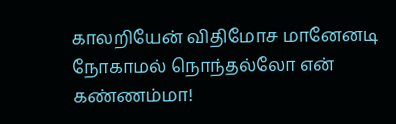காலறியேன் விதிமோச மானேனடி
நோகாமல் நொந்தல்லோ என் கண்ணம்மா!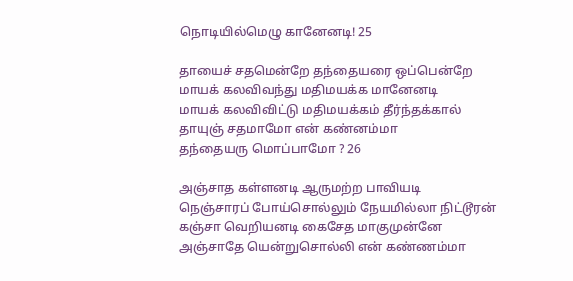நொடியில்மெழு கானேனடி! 25

தாயைச் சதமென்றே தந்தையரை ஒப்பென்றே
மாயக் கலவிவந்து மதிமயக்க மானேனடி
மாயக் கலவிவிட்டு மதிமயக்கம் தீர்ந்தக்கால்
தாயுஞ் சதமாமோ என் கண்னம்மா
தந்தையரு மொப்பாமோ ? 26

அஞ்சாத கள்ளனடி ஆருமற்ற பாவியடி
நெஞ்சாரப் போய்சொல்லும் நேயமில்லா நிட்டூரன்
கஞ்சா வெறியனடி கைசேத மாகுமுன்னே
அஞ்சாதே யென்றுசொல்லி என் கண்ணம்மா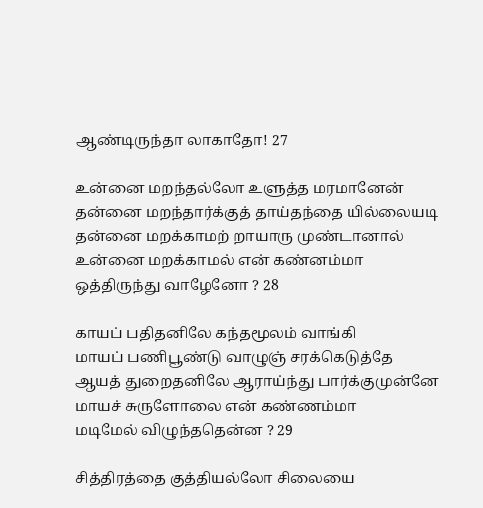ஆண்டிருந்தா லாகாதோ! 27

உன்னை மறந்தல்லோ உளுத்த மரமானேன்
தன்னை மறந்தார்க்குத் தாய்தந்தை யில்லையடி
தன்னை மறக்காமற் றாயாரு முண்டானால்
உன்னை மறக்காமல் என் கண்னம்மா
ஒத்திருந்து வாழேனோ ? 28

காயப் பதிதனிலே கந்தமூலம் வாங்கி
மாயப் பணிபூண்டு வாழுஞ் சரக்கெடுத்தே
ஆயத் துறைதனிலே ஆராய்ந்து பார்க்குமுன்னே
மாயச் சுருளோலை என் கண்ணம்மா
மடிமேல் விழுந்ததென்ன ? 29

சித்திரத்தை குத்தியல்லோ சிலையை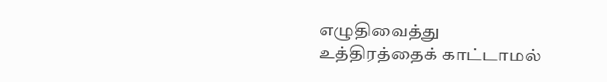எழுதிவைத்து
உத்திரத்தைக் காட்டாமல்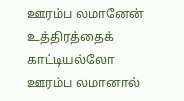ஊரம்ப லமானேன்
உத்திரத்தைக் காட்டியல்லோ ஊரம்ப லமானால்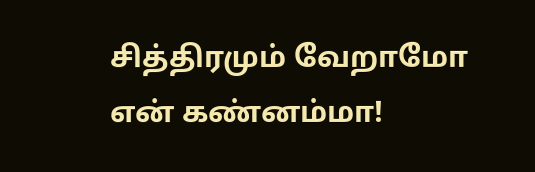சித்திரமும் வேறாமோ என் கண்னம்மா!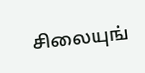சிலையுங்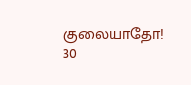குலையாதோ! 30